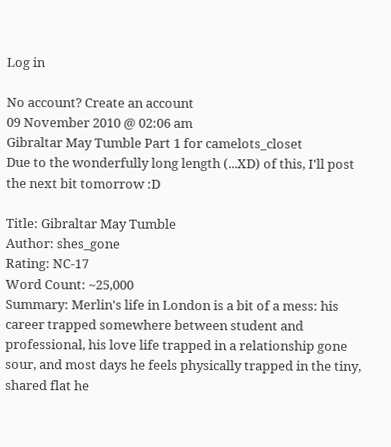Log in

No account? Create an account
09 November 2010 @ 02:06 am
Gibraltar May Tumble Part 1 for camelots_closet
Due to the wonderfully long length (...XD) of this, I'll post the next bit tomorrow :D

Title: Gibraltar May Tumble
Author: shes_gone
Rating: NC-17
Word Count: ~25,000
Summary: Merlin's life in London is a bit of a mess: his career trapped somewhere between student and professional, his love life trapped in a relationship gone sour, and most days he feels physically trapped in the tiny, shared flat he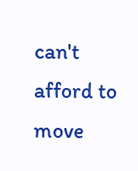can't afford to move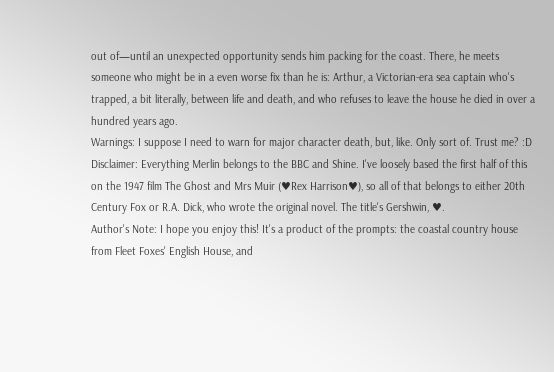out of—until an unexpected opportunity sends him packing for the coast. There, he meets someone who might be in a even worse fix than he is: Arthur, a Victorian-era sea captain who's trapped, a bit literally, between life and death, and who refuses to leave the house he died in over a hundred years ago.
Warnings: I suppose I need to warn for major character death, but, like. Only sort of. Trust me? :D
Disclaimer: Everything Merlin belongs to the BBC and Shine. I've loosely based the first half of this on the 1947 film The Ghost and Mrs Muir (♥Rex Harrison♥), so all of that belongs to either 20th Century Fox or R.A. Dick, who wrote the original novel. The title's Gershwin, ♥.
Author's Note: I hope you enjoy this! It's a product of the prompts: the coastal country house from Fleet Foxes' English House, and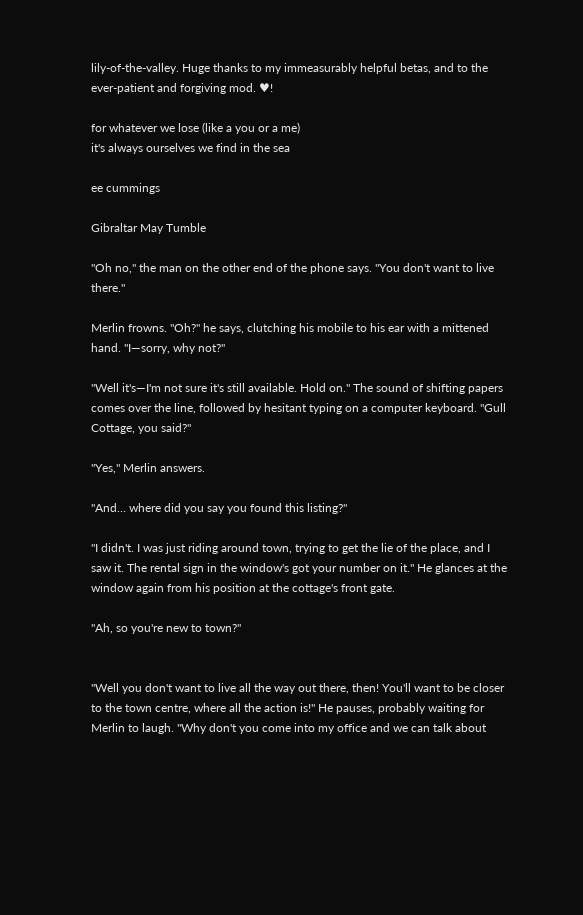lily-of-the-valley. Huge thanks to my immeasurably helpful betas, and to the ever-patient and forgiving mod. ♥!

for whatever we lose (like a you or a me)
it's always ourselves we find in the sea

ee cummings

Gibraltar May Tumble

"Oh no," the man on the other end of the phone says. "You don't want to live there."

Merlin frowns. "Oh?" he says, clutching his mobile to his ear with a mittened hand. "I—sorry, why not?"

"Well it's—I'm not sure it's still available. Hold on." The sound of shifting papers comes over the line, followed by hesitant typing on a computer keyboard. "Gull Cottage, you said?"

"Yes," Merlin answers.

"And… where did you say you found this listing?"

"I didn't. I was just riding around town, trying to get the lie of the place, and I saw it. The rental sign in the window's got your number on it." He glances at the window again from his position at the cottage's front gate.

"Ah, so you're new to town?"


"Well you don't want to live all the way out there, then! You'll want to be closer to the town centre, where all the action is!" He pauses, probably waiting for Merlin to laugh. "Why don't you come into my office and we can talk about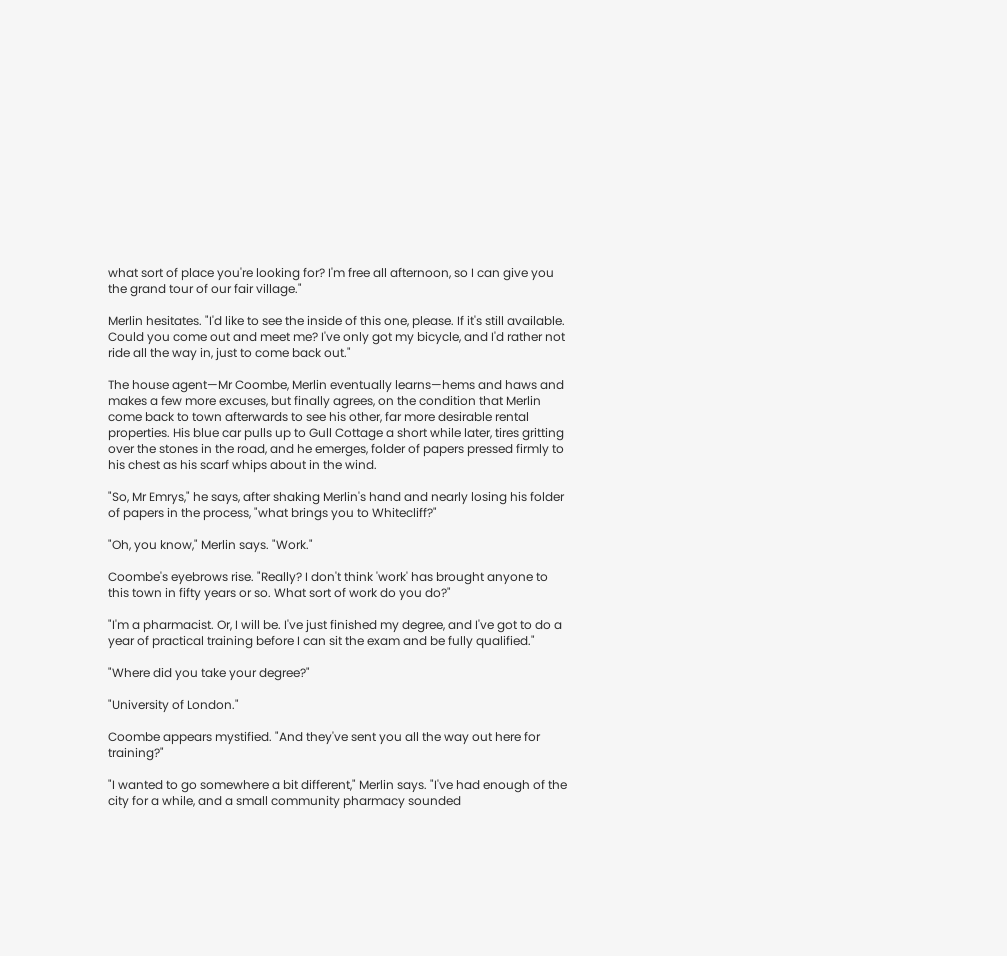what sort of place you're looking for? I'm free all afternoon, so I can give you the grand tour of our fair village."

Merlin hesitates. "I'd like to see the inside of this one, please. If it's still available. Could you come out and meet me? I've only got my bicycle, and I'd rather not ride all the way in, just to come back out."

The house agent—Mr Coombe, Merlin eventually learns—hems and haws and makes a few more excuses, but finally agrees, on the condition that Merlin come back to town afterwards to see his other, far more desirable rental properties. His blue car pulls up to Gull Cottage a short while later, tires gritting over the stones in the road, and he emerges, folder of papers pressed firmly to his chest as his scarf whips about in the wind.

"So, Mr Emrys," he says, after shaking Merlin's hand and nearly losing his folder of papers in the process, "what brings you to Whitecliff?"

"Oh, you know," Merlin says. "Work."

Coombe's eyebrows rise. "Really? I don't think 'work' has brought anyone to this town in fifty years or so. What sort of work do you do?"

"I'm a pharmacist. Or, I will be. I've just finished my degree, and I've got to do a year of practical training before I can sit the exam and be fully qualified."

"Where did you take your degree?"

"University of London."

Coombe appears mystified. "And they've sent you all the way out here for training?"

"I wanted to go somewhere a bit different," Merlin says. "I've had enough of the city for a while, and a small community pharmacy sounded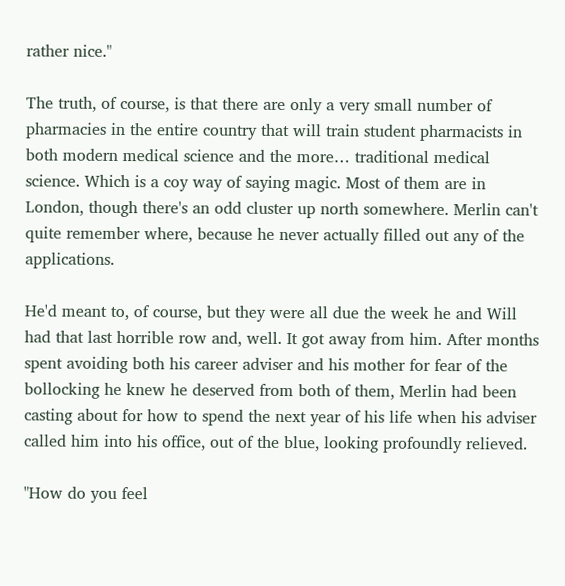rather nice."

The truth, of course, is that there are only a very small number of pharmacies in the entire country that will train student pharmacists in both modern medical science and the more… traditional medical science. Which is a coy way of saying magic. Most of them are in London, though there's an odd cluster up north somewhere. Merlin can't quite remember where, because he never actually filled out any of the applications.

He'd meant to, of course, but they were all due the week he and Will had that last horrible row and, well. It got away from him. After months spent avoiding both his career adviser and his mother for fear of the bollocking he knew he deserved from both of them, Merlin had been casting about for how to spend the next year of his life when his adviser called him into his office, out of the blue, looking profoundly relieved.

"How do you feel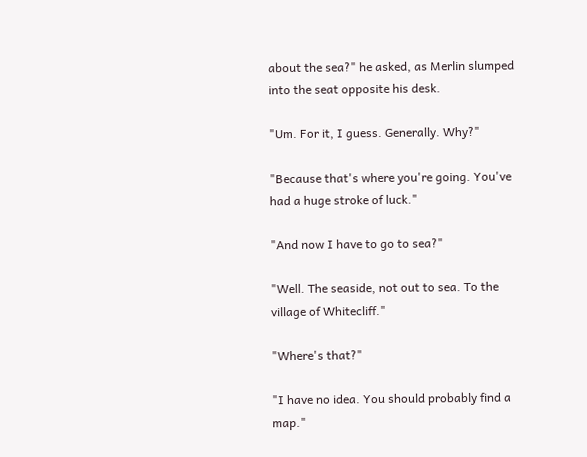about the sea?" he asked, as Merlin slumped into the seat opposite his desk.

"Um. For it, I guess. Generally. Why?"

"Because that's where you're going. You've had a huge stroke of luck."

"And now I have to go to sea?"

"Well. The seaside, not out to sea. To the village of Whitecliff."

"Where's that?"

"I have no idea. You should probably find a map."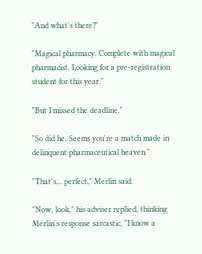"And what's there?"

"Magical pharmacy. Complete with magical pharmacist. Looking for a pre-registration student for this year."

"But I missed the deadline."

"So did he. Seems you're a match made in delinquent pharmaceutical heaven."

"That's... perfect," Merlin said.

"Now, look," his adviser replied, thinking Merlin's response sarcastic, "I know a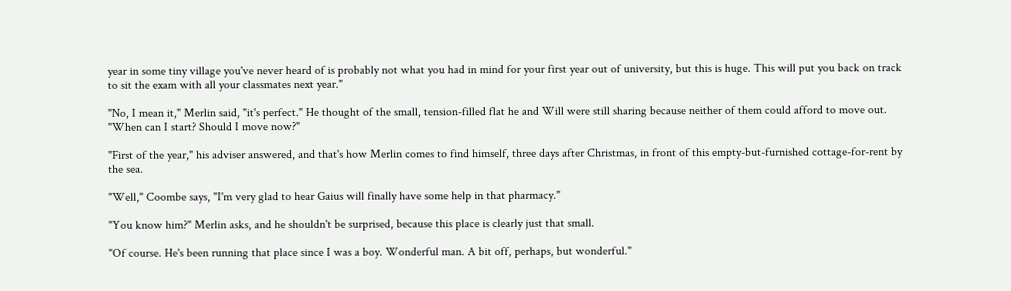year in some tiny village you've never heard of is probably not what you had in mind for your first year out of university, but this is huge. This will put you back on track to sit the exam with all your classmates next year."

"No, I mean it," Merlin said, "it's perfect." He thought of the small, tension-filled flat he and Will were still sharing because neither of them could afford to move out. "When can I start? Should I move now?"

"First of the year," his adviser answered, and that's how Merlin comes to find himself, three days after Christmas, in front of this empty-but-furnished cottage-for-rent by the sea.

"Well," Coombe says, "I'm very glad to hear Gaius will finally have some help in that pharmacy."

"You know him?" Merlin asks, and he shouldn't be surprised, because this place is clearly just that small.

"Of course. He's been running that place since I was a boy. Wonderful man. A bit off, perhaps, but wonderful."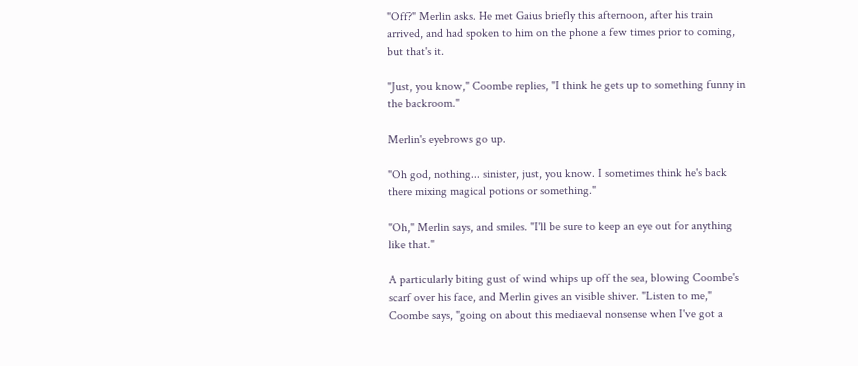"Off?" Merlin asks. He met Gaius briefly this afternoon, after his train arrived, and had spoken to him on the phone a few times prior to coming, but that's it.

"Just, you know," Coombe replies, "I think he gets up to something funny in the backroom."

Merlin's eyebrows go up.

"Oh god, nothing... sinister, just, you know. I sometimes think he's back there mixing magical potions or something."

"Oh," Merlin says, and smiles. "I'll be sure to keep an eye out for anything like that."

A particularly biting gust of wind whips up off the sea, blowing Coombe's scarf over his face, and Merlin gives an visible shiver. "Listen to me," Coombe says, "going on about this mediaeval nonsense when I've got a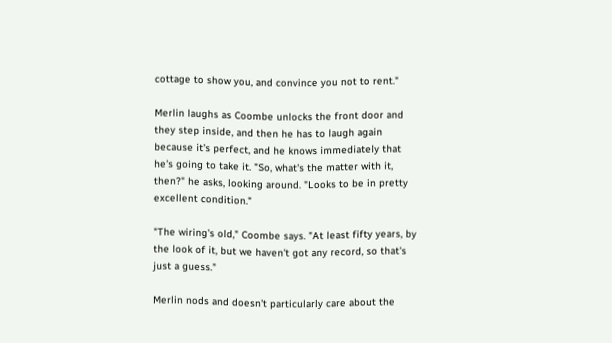cottage to show you, and convince you not to rent."

Merlin laughs as Coombe unlocks the front door and they step inside, and then he has to laugh again because it's perfect, and he knows immediately that he's going to take it. "So, what's the matter with it, then?" he asks, looking around. "Looks to be in pretty excellent condition."

"The wiring's old," Coombe says. "At least fifty years, by the look of it, but we haven't got any record, so that's just a guess."

Merlin nods and doesn't particularly care about the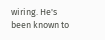wiring. He's been known to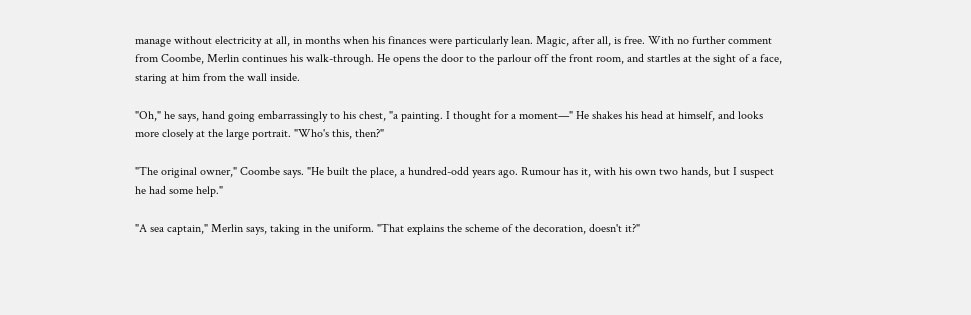manage without electricity at all, in months when his finances were particularly lean. Magic, after all, is free. With no further comment from Coombe, Merlin continues his walk-through. He opens the door to the parlour off the front room, and startles at the sight of a face, staring at him from the wall inside.

"Oh," he says, hand going embarrassingly to his chest, "a painting. I thought for a moment—" He shakes his head at himself, and looks more closely at the large portrait. "Who's this, then?"

"The original owner," Coombe says. "He built the place, a hundred-odd years ago. Rumour has it, with his own two hands, but I suspect he had some help."

"A sea captain," Merlin says, taking in the uniform. "That explains the scheme of the decoration, doesn't it?"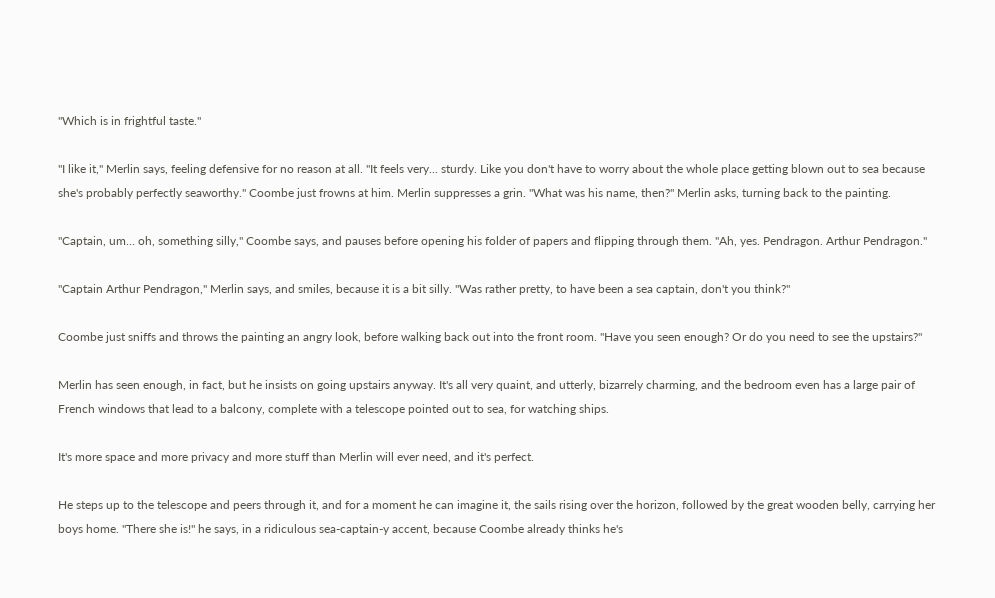"Which is in frightful taste."

"I like it," Merlin says, feeling defensive for no reason at all. "It feels very... sturdy. Like you don't have to worry about the whole place getting blown out to sea because she's probably perfectly seaworthy." Coombe just frowns at him. Merlin suppresses a grin. "What was his name, then?" Merlin asks, turning back to the painting.

"Captain, um… oh, something silly," Coombe says, and pauses before opening his folder of papers and flipping through them. "Ah, yes. Pendragon. Arthur Pendragon."

"Captain Arthur Pendragon," Merlin says, and smiles, because it is a bit silly. "Was rather pretty, to have been a sea captain, don't you think?"

Coombe just sniffs and throws the painting an angry look, before walking back out into the front room. "Have you seen enough? Or do you need to see the upstairs?"

Merlin has seen enough, in fact, but he insists on going upstairs anyway. It's all very quaint, and utterly, bizarrely charming, and the bedroom even has a large pair of French windows that lead to a balcony, complete with a telescope pointed out to sea, for watching ships.

It's more space and more privacy and more stuff than Merlin will ever need, and it's perfect.

He steps up to the telescope and peers through it, and for a moment he can imagine it, the sails rising over the horizon, followed by the great wooden belly, carrying her boys home. "There she is!" he says, in a ridiculous sea-captain-y accent, because Coombe already thinks he's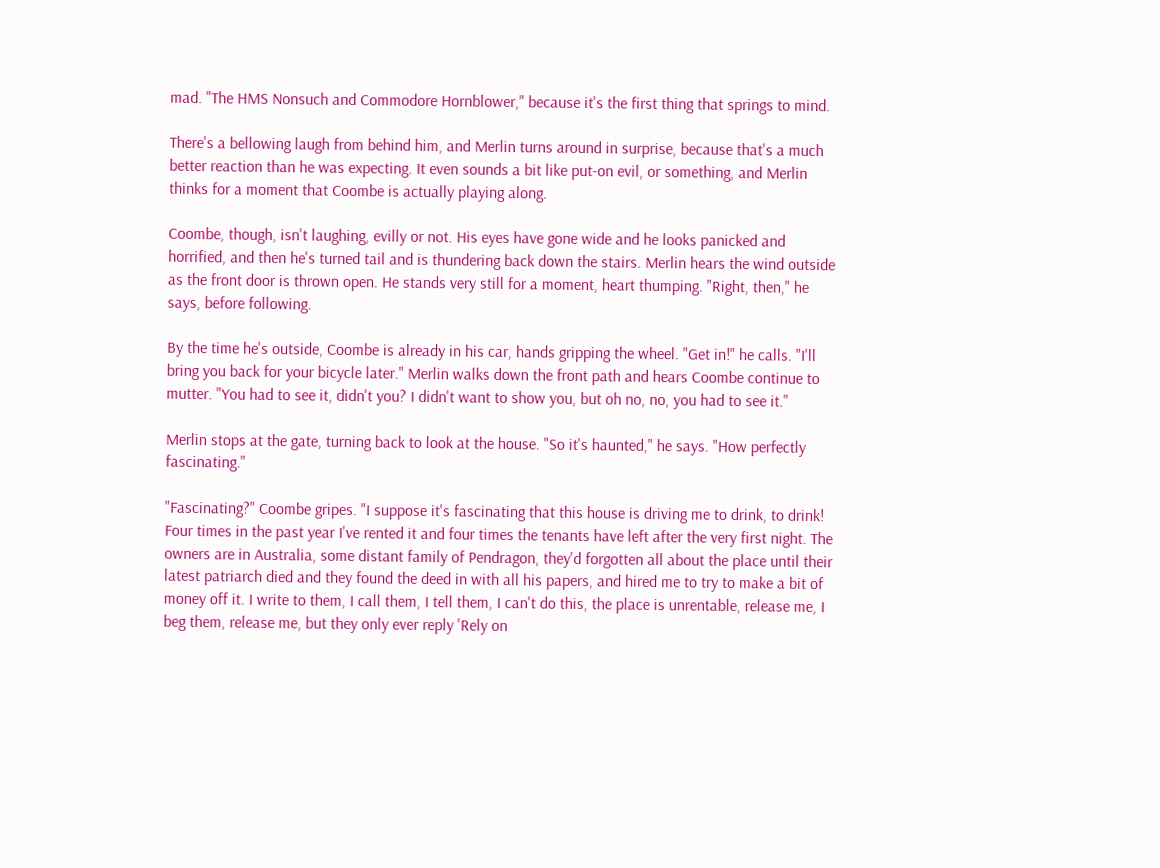mad. "The HMS Nonsuch and Commodore Hornblower," because it's the first thing that springs to mind.

There's a bellowing laugh from behind him, and Merlin turns around in surprise, because that's a much better reaction than he was expecting. It even sounds a bit like put-on evil, or something, and Merlin thinks for a moment that Coombe is actually playing along.

Coombe, though, isn't laughing, evilly or not. His eyes have gone wide and he looks panicked and horrified, and then he's turned tail and is thundering back down the stairs. Merlin hears the wind outside as the front door is thrown open. He stands very still for a moment, heart thumping. "Right, then," he says, before following.

By the time he's outside, Coombe is already in his car, hands gripping the wheel. "Get in!" he calls. "I'll bring you back for your bicycle later." Merlin walks down the front path and hears Coombe continue to mutter. "You had to see it, didn't you? I didn't want to show you, but oh no, no, you had to see it."

Merlin stops at the gate, turning back to look at the house. "So it's haunted," he says. "How perfectly fascinating."

"Fascinating?" Coombe gripes. "I suppose it's fascinating that this house is driving me to drink, to drink! Four times in the past year I've rented it and four times the tenants have left after the very first night. The owners are in Australia, some distant family of Pendragon, they'd forgotten all about the place until their latest patriarch died and they found the deed in with all his papers, and hired me to try to make a bit of money off it. I write to them, I call them, I tell them, I can't do this, the place is unrentable, release me, I beg them, release me, but they only ever reply 'Rely on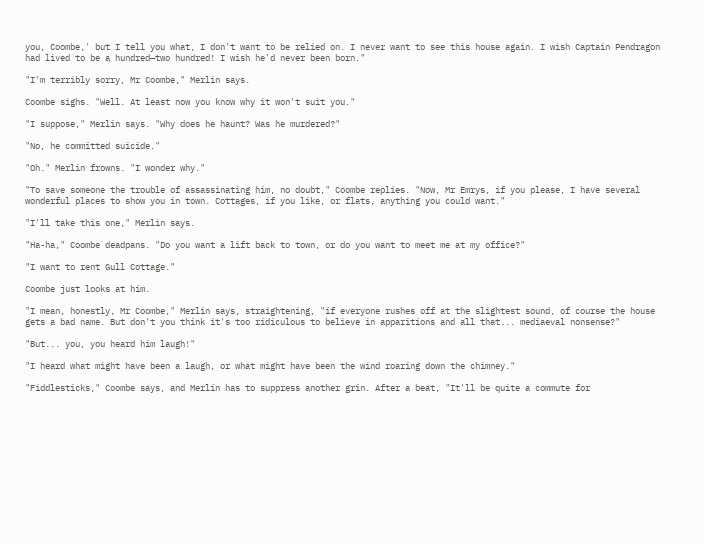you, Coombe,' but I tell you what, I don't want to be relied on. I never want to see this house again. I wish Captain Pendragon had lived to be a hundred—two hundred! I wish he'd never been born."

"I'm terribly sorry, Mr Coombe," Merlin says.

Coombe sighs. "Well. At least now you know why it won't suit you."

"I suppose," Merlin says. "Why does he haunt? Was he murdered?"

"No, he committed suicide."

"Oh." Merlin frowns. "I wonder why."

"To save someone the trouble of assassinating him, no doubt," Coombe replies. "Now, Mr Emrys, if you please, I have several wonderful places to show you in town. Cottages, if you like, or flats, anything you could want."

"I'll take this one," Merlin says.

"Ha-ha," Coombe deadpans. "Do you want a lift back to town, or do you want to meet me at my office?"

"I want to rent Gull Cottage."

Coombe just looks at him.

"I mean, honestly, Mr Coombe," Merlin says, straightening, "if everyone rushes off at the slightest sound, of course the house gets a bad name. But don't you think it's too ridiculous to believe in apparitions and all that... mediaeval nonsense?"

"But... you, you heard him laugh!"

"I heard what might have been a laugh, or what might have been the wind roaring down the chimney."

"Fiddlesticks," Coombe says, and Merlin has to suppress another grin. After a beat, "It'll be quite a commute for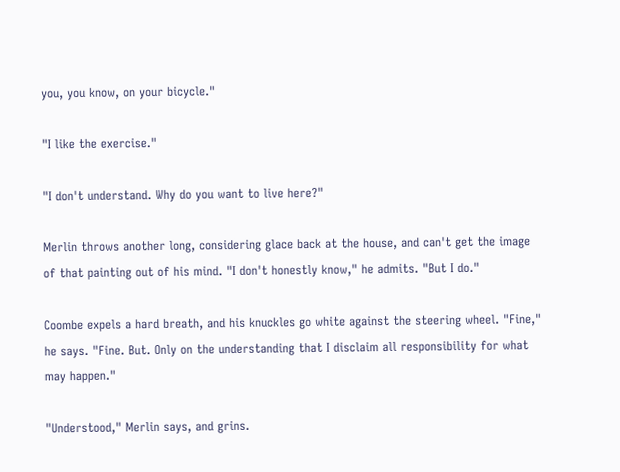you, you know, on your bicycle."

"I like the exercise."

"I don't understand. Why do you want to live here?"

Merlin throws another long, considering glace back at the house, and can't get the image of that painting out of his mind. "I don't honestly know," he admits. "But I do."

Coombe expels a hard breath, and his knuckles go white against the steering wheel. "Fine," he says. "Fine. But. Only on the understanding that I disclaim all responsibility for what may happen."

"Understood," Merlin says, and grins.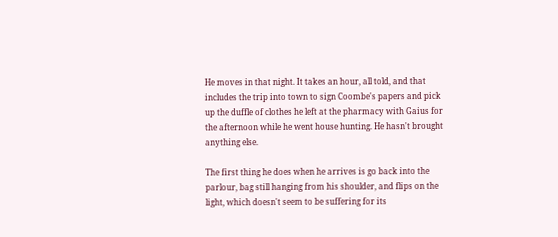He moves in that night. It takes an hour, all told, and that includes the trip into town to sign Coombe's papers and pick up the duffle of clothes he left at the pharmacy with Gaius for the afternoon while he went house hunting. He hasn't brought anything else.

The first thing he does when he arrives is go back into the parlour, bag still hanging from his shoulder, and flips on the light, which doesn't seem to be suffering for its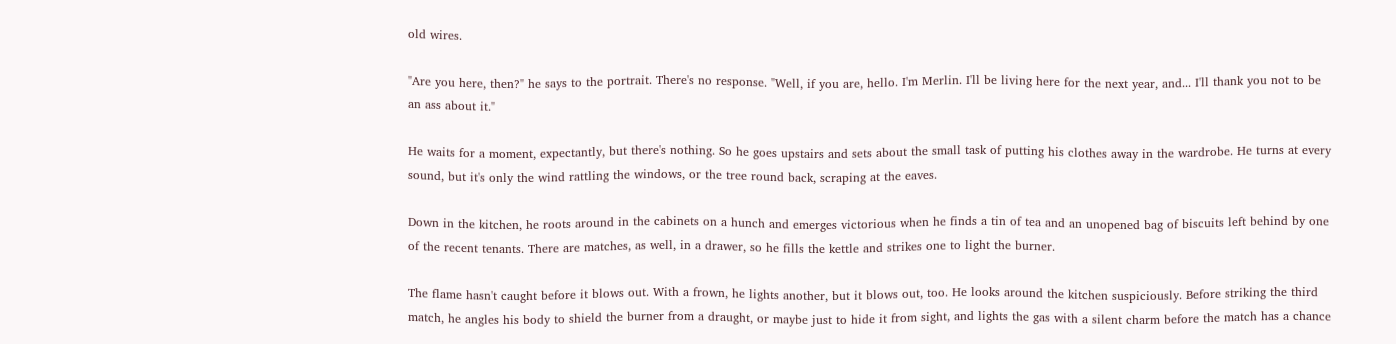old wires.

"Are you here, then?" he says to the portrait. There's no response. "Well, if you are, hello. I'm Merlin. I'll be living here for the next year, and... I'll thank you not to be an ass about it."

He waits for a moment, expectantly, but there's nothing. So he goes upstairs and sets about the small task of putting his clothes away in the wardrobe. He turns at every sound, but it's only the wind rattling the windows, or the tree round back, scraping at the eaves.

Down in the kitchen, he roots around in the cabinets on a hunch and emerges victorious when he finds a tin of tea and an unopened bag of biscuits left behind by one of the recent tenants. There are matches, as well, in a drawer, so he fills the kettle and strikes one to light the burner.

The flame hasn't caught before it blows out. With a frown, he lights another, but it blows out, too. He looks around the kitchen suspiciously. Before striking the third match, he angles his body to shield the burner from a draught, or maybe just to hide it from sight, and lights the gas with a silent charm before the match has a chance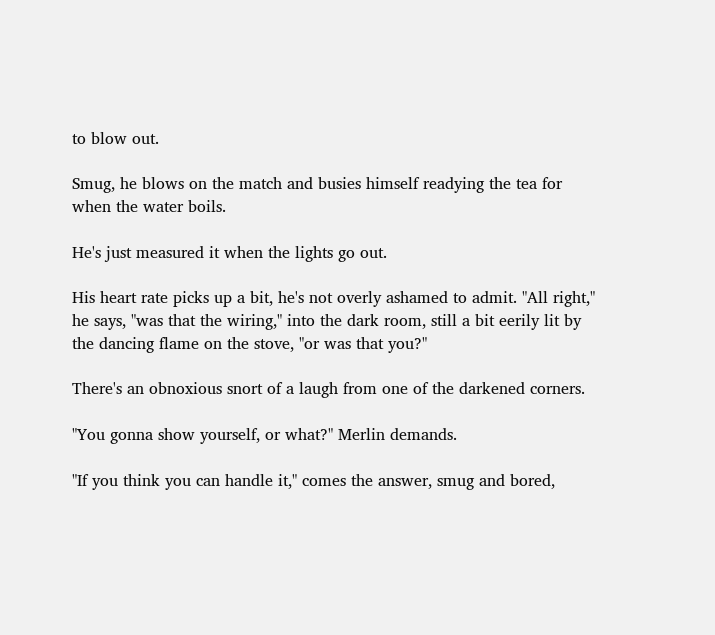to blow out.

Smug, he blows on the match and busies himself readying the tea for when the water boils.

He's just measured it when the lights go out.

His heart rate picks up a bit, he's not overly ashamed to admit. "All right," he says, "was that the wiring," into the dark room, still a bit eerily lit by the dancing flame on the stove, "or was that you?"

There's an obnoxious snort of a laugh from one of the darkened corners.

"You gonna show yourself, or what?" Merlin demands.

"If you think you can handle it," comes the answer, smug and bored,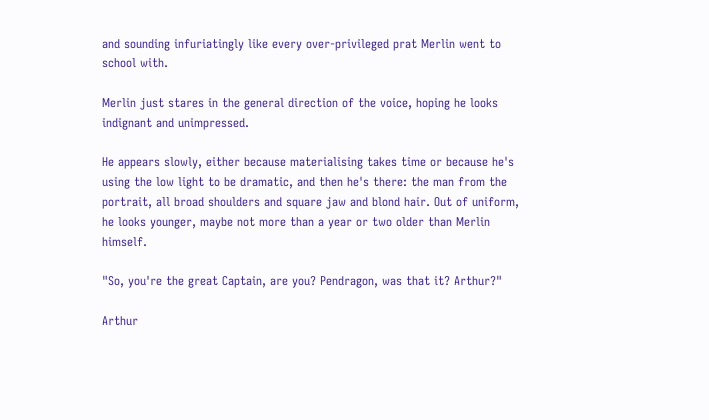and sounding infuriatingly like every over-privileged prat Merlin went to school with.

Merlin just stares in the general direction of the voice, hoping he looks indignant and unimpressed.

He appears slowly, either because materialising takes time or because he's using the low light to be dramatic, and then he's there: the man from the portrait, all broad shoulders and square jaw and blond hair. Out of uniform, he looks younger, maybe not more than a year or two older than Merlin himself.

"So, you're the great Captain, are you? Pendragon, was that it? Arthur?"

Arthur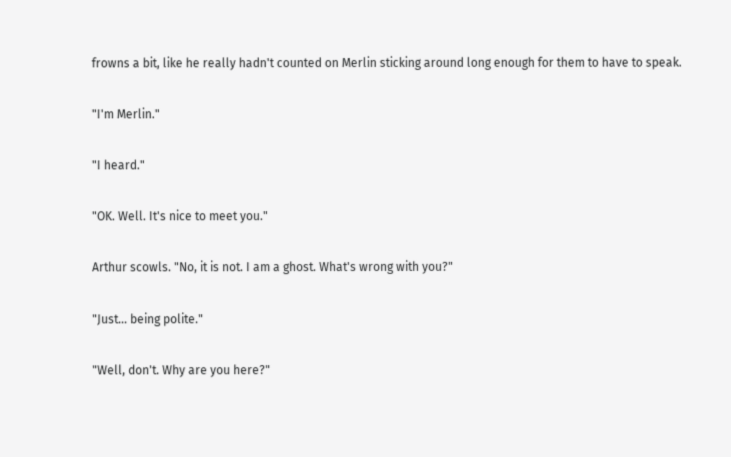frowns a bit, like he really hadn't counted on Merlin sticking around long enough for them to have to speak.

"I'm Merlin."

"I heard."

"OK. Well. It's nice to meet you."

Arthur scowls. "No, it is not. I am a ghost. What's wrong with you?"

"Just... being polite."

"Well, don't. Why are you here?"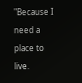"Because I need a place to live.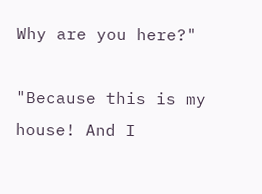Why are you here?"

"Because this is my house! And I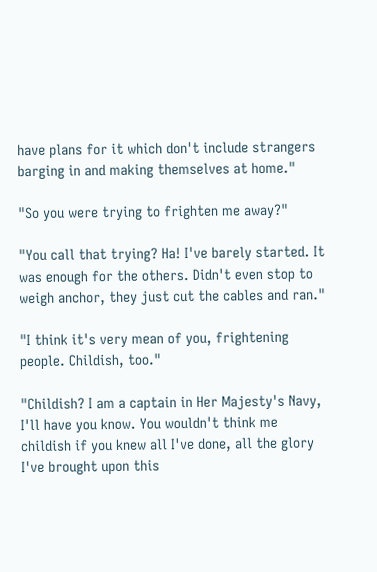have plans for it which don't include strangers barging in and making themselves at home."

"So you were trying to frighten me away?"

"You call that trying? Ha! I've barely started. It was enough for the others. Didn't even stop to weigh anchor, they just cut the cables and ran."

"I think it's very mean of you, frightening people. Childish, too."

"Childish? I am a captain in Her Majesty's Navy, I'll have you know. You wouldn't think me childish if you knew all I've done, all the glory I've brought upon this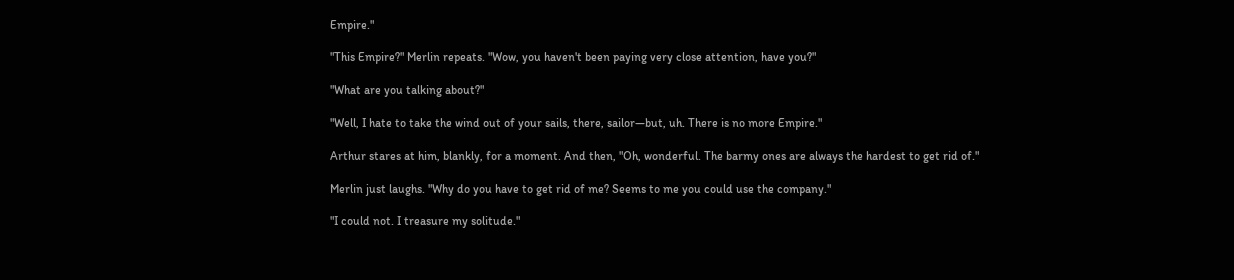Empire."

"This Empire?" Merlin repeats. "Wow, you haven't been paying very close attention, have you?"

"What are you talking about?"

"Well, I hate to take the wind out of your sails, there, sailor—but, uh. There is no more Empire."

Arthur stares at him, blankly, for a moment. And then, "Oh, wonderful. The barmy ones are always the hardest to get rid of."

Merlin just laughs. "Why do you have to get rid of me? Seems to me you could use the company."

"I could not. I treasure my solitude."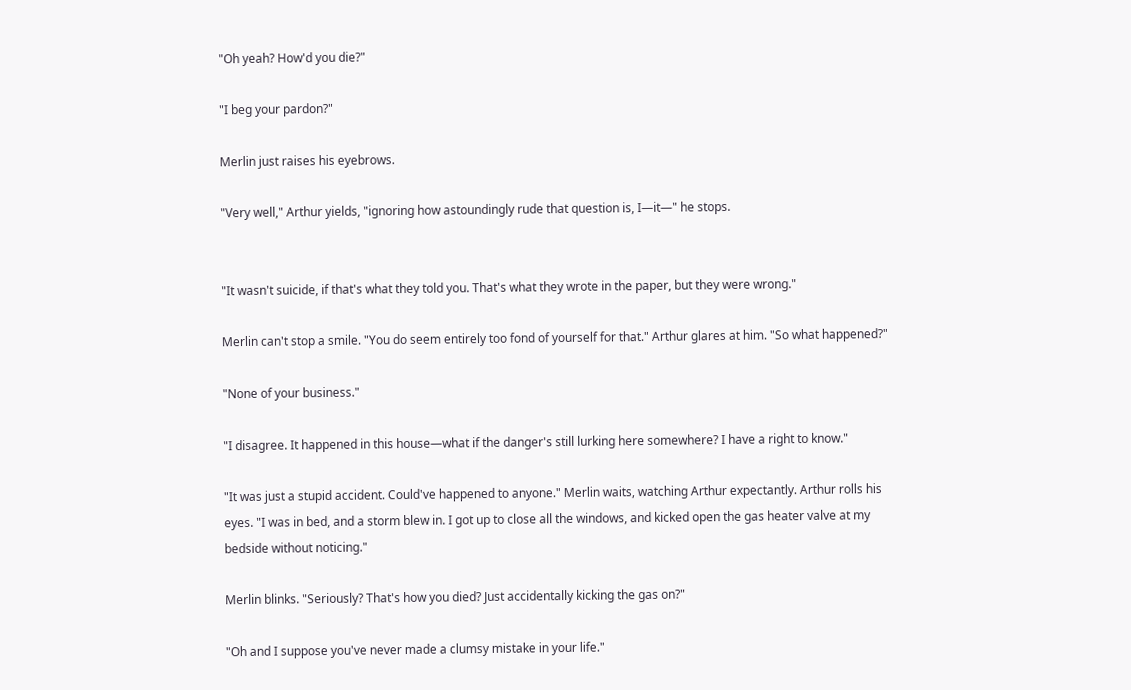"Oh yeah? How'd you die?"

"I beg your pardon?"

Merlin just raises his eyebrows.

"Very well," Arthur yields, "ignoring how astoundingly rude that question is, I—it—" he stops.


"It wasn't suicide, if that's what they told you. That's what they wrote in the paper, but they were wrong."

Merlin can't stop a smile. "You do seem entirely too fond of yourself for that." Arthur glares at him. "So what happened?"

"None of your business."

"I disagree. It happened in this house—what if the danger's still lurking here somewhere? I have a right to know."

"It was just a stupid accident. Could've happened to anyone." Merlin waits, watching Arthur expectantly. Arthur rolls his eyes. "I was in bed, and a storm blew in. I got up to close all the windows, and kicked open the gas heater valve at my bedside without noticing."

Merlin blinks. "Seriously? That's how you died? Just accidentally kicking the gas on?"

"Oh and I suppose you've never made a clumsy mistake in your life."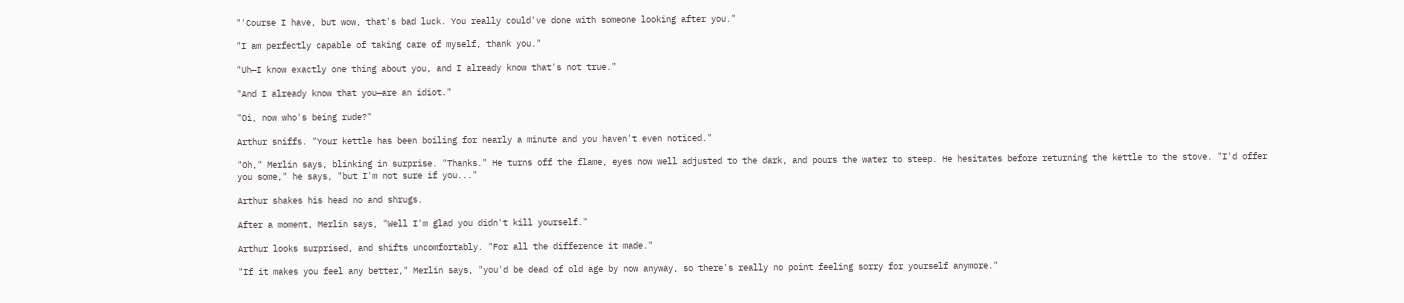"'Course I have, but wow, that's bad luck. You really could've done with someone looking after you."

"I am perfectly capable of taking care of myself, thank you."

"Uh—I know exactly one thing about you, and I already know that's not true."

"And I already know that you—are an idiot."

"Oi, now who's being rude?"

Arthur sniffs. "Your kettle has been boiling for nearly a minute and you haven't even noticed."

"Oh," Merlin says, blinking in surprise. "Thanks." He turns off the flame, eyes now well adjusted to the dark, and pours the water to steep. He hesitates before returning the kettle to the stove. "I'd offer you some," he says, "but I'm not sure if you..."

Arthur shakes his head no and shrugs.

After a moment, Merlin says, "Well I'm glad you didn't kill yourself."

Arthur looks surprised, and shifts uncomfortably. "For all the difference it made."

"If it makes you feel any better," Merlin says, "you'd be dead of old age by now anyway, so there's really no point feeling sorry for yourself anymore."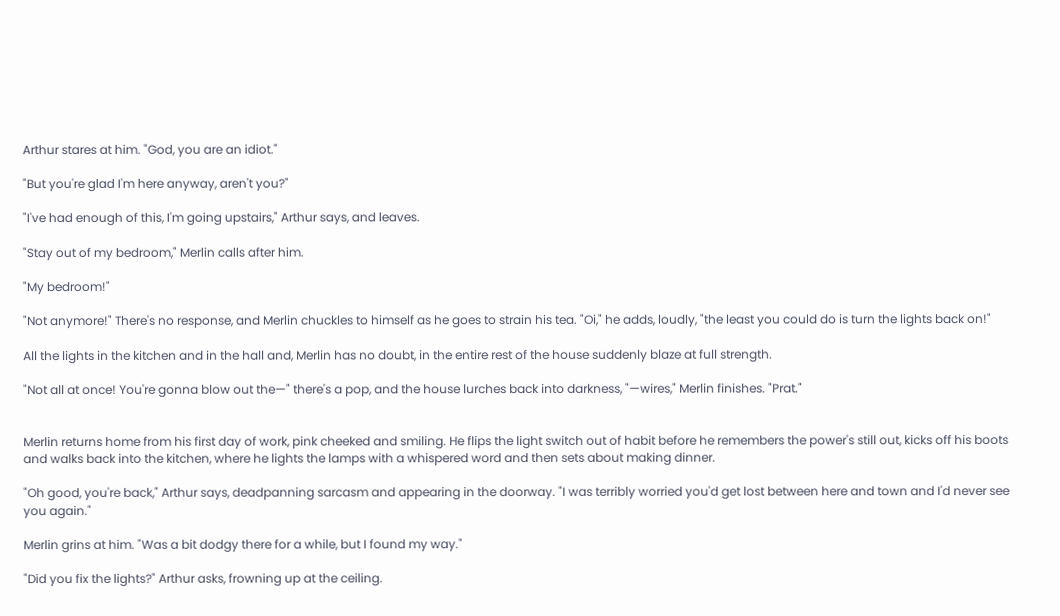Arthur stares at him. "God, you are an idiot."

"But you're glad I'm here anyway, aren't you?"

"I've had enough of this, I'm going upstairs," Arthur says, and leaves.

"Stay out of my bedroom," Merlin calls after him.

"My bedroom!"

"Not anymore!" There's no response, and Merlin chuckles to himself as he goes to strain his tea. "Oi," he adds, loudly, "the least you could do is turn the lights back on!"

All the lights in the kitchen and in the hall and, Merlin has no doubt, in the entire rest of the house suddenly blaze at full strength.

"Not all at once! You're gonna blow out the—" there's a pop, and the house lurches back into darkness, "—wires," Merlin finishes. "Prat."


Merlin returns home from his first day of work, pink cheeked and smiling. He flips the light switch out of habit before he remembers the power's still out, kicks off his boots and walks back into the kitchen, where he lights the lamps with a whispered word and then sets about making dinner.

"Oh good, you're back," Arthur says, deadpanning sarcasm and appearing in the doorway. "I was terribly worried you'd get lost between here and town and I'd never see you again."

Merlin grins at him. "Was a bit dodgy there for a while, but I found my way."

"Did you fix the lights?" Arthur asks, frowning up at the ceiling.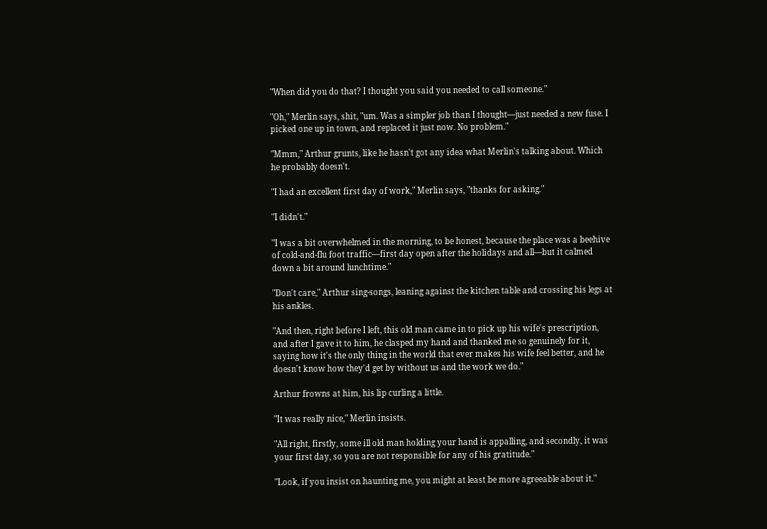"When did you do that? I thought you said you needed to call someone."

"Oh," Merlin says, shit, "um. Was a simpler job than I thought—just needed a new fuse. I picked one up in town, and replaced it just now. No problem."

"Mmm," Arthur grunts, like he hasn't got any idea what Merlin's talking about. Which he probably doesn't.

"I had an excellent first day of work," Merlin says, "thanks for asking."

"I didn't."

"I was a bit overwhelmed in the morning, to be honest, because the place was a beehive of cold-and-flu foot traffic—first day open after the holidays and all—but it calmed down a bit around lunchtime."

"Don't care," Arthur sing-songs, leaning against the kitchen table and crossing his legs at his ankles.

"And then, right before I left, this old man came in to pick up his wife's prescription, and after I gave it to him, he clasped my hand and thanked me so genuinely for it, saying how it's the only thing in the world that ever makes his wife feel better, and he doesn't know how they'd get by without us and the work we do."

Arthur frowns at him, his lip curling a little.

"It was really nice," Merlin insists.

"All right, firstly, some ill old man holding your hand is appalling, and secondly, it was your first day, so you are not responsible for any of his gratitude."

"Look, if you insist on haunting me, you might at least be more agreeable about it."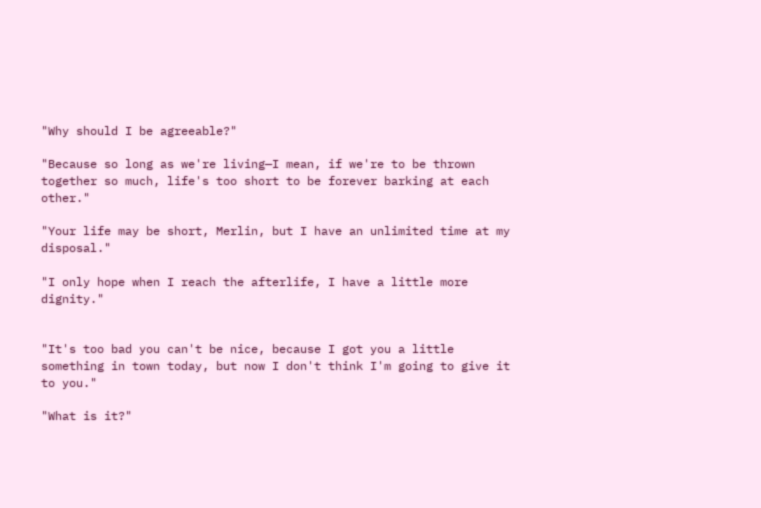"Why should I be agreeable?"

"Because so long as we're living—I mean, if we're to be thrown together so much, life's too short to be forever barking at each other."

"Your life may be short, Merlin, but I have an unlimited time at my disposal."

"I only hope when I reach the afterlife, I have a little more dignity."


"It's too bad you can't be nice, because I got you a little something in town today, but now I don't think I'm going to give it to you."

"What is it?"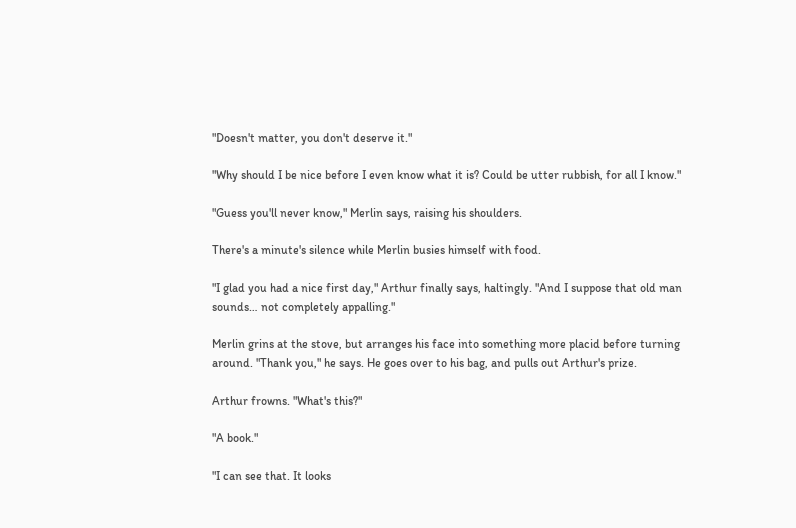"Doesn't matter, you don't deserve it."

"Why should I be nice before I even know what it is? Could be utter rubbish, for all I know."

"Guess you'll never know," Merlin says, raising his shoulders.

There's a minute's silence while Merlin busies himself with food.

"I glad you had a nice first day," Arthur finally says, haltingly. "And I suppose that old man sounds… not completely appalling."

Merlin grins at the stove, but arranges his face into something more placid before turning around. "Thank you," he says. He goes over to his bag, and pulls out Arthur's prize.

Arthur frowns. "What's this?"

"A book."

"I can see that. It looks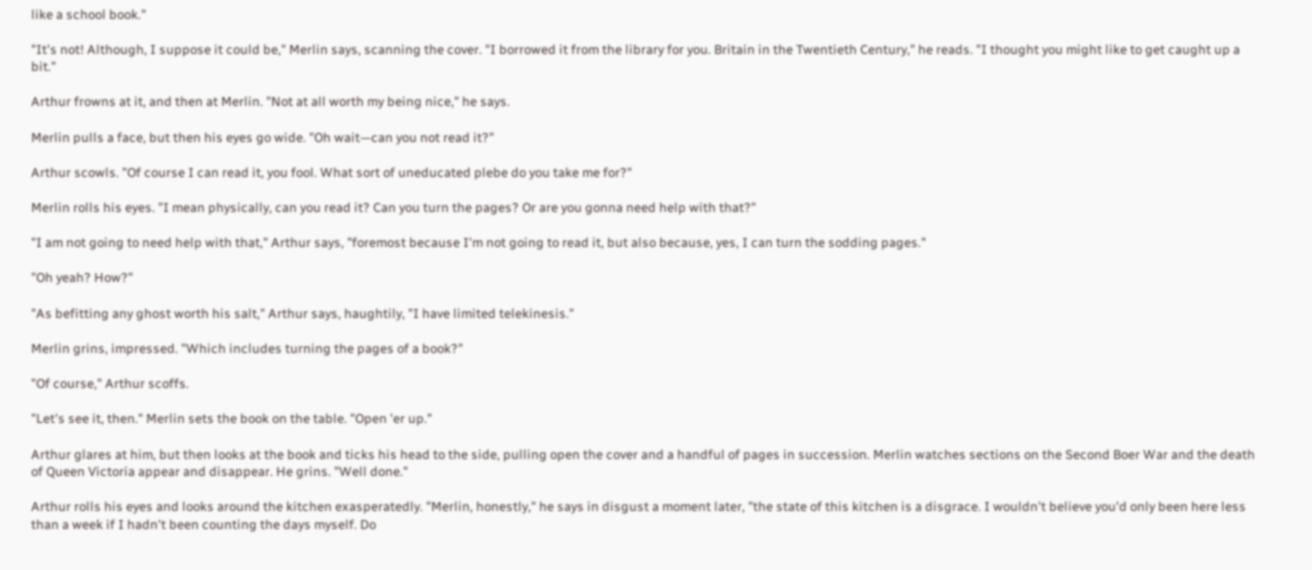like a school book."

"It's not! Although, I suppose it could be," Merlin says, scanning the cover. "I borrowed it from the library for you. Britain in the Twentieth Century," he reads. "I thought you might like to get caught up a bit."

Arthur frowns at it, and then at Merlin. "Not at all worth my being nice," he says.

Merlin pulls a face, but then his eyes go wide. "Oh wait—can you not read it?"

Arthur scowls. "Of course I can read it, you fool. What sort of uneducated plebe do you take me for?"

Merlin rolls his eyes. "I mean physically, can you read it? Can you turn the pages? Or are you gonna need help with that?"

"I am not going to need help with that," Arthur says, "foremost because I'm not going to read it, but also because, yes, I can turn the sodding pages."

"Oh yeah? How?"

"As befitting any ghost worth his salt," Arthur says, haughtily, "I have limited telekinesis."

Merlin grins, impressed. "Which includes turning the pages of a book?"

"Of course," Arthur scoffs.

"Let's see it, then." Merlin sets the book on the table. "Open 'er up."

Arthur glares at him, but then looks at the book and ticks his head to the side, pulling open the cover and a handful of pages in succession. Merlin watches sections on the Second Boer War and the death of Queen Victoria appear and disappear. He grins. "Well done."

Arthur rolls his eyes and looks around the kitchen exasperatedly. "Merlin, honestly," he says in disgust a moment later, "the state of this kitchen is a disgrace. I wouldn't believe you'd only been here less than a week if I hadn't been counting the days myself. Do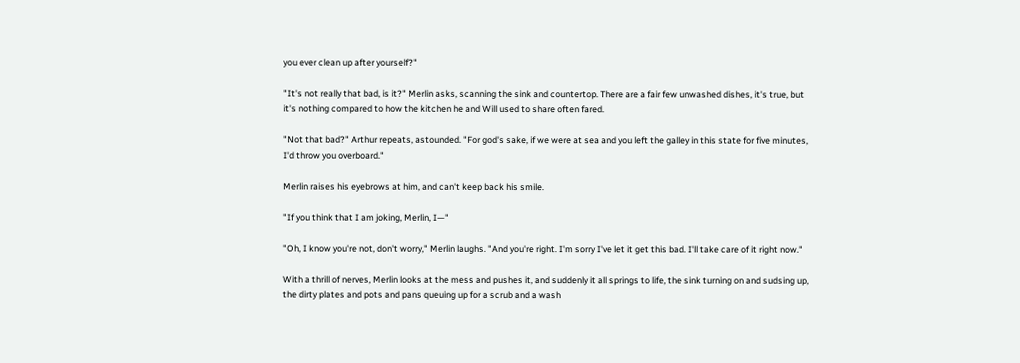you ever clean up after yourself?"

"It's not really that bad, is it?" Merlin asks, scanning the sink and countertop. There are a fair few unwashed dishes, it's true, but it's nothing compared to how the kitchen he and Will used to share often fared.

"Not that bad?" Arthur repeats, astounded. "For god's sake, if we were at sea and you left the galley in this state for five minutes, I'd throw you overboard."

Merlin raises his eyebrows at him, and can't keep back his smile.

"If you think that I am joking, Merlin, I—"

"Oh, I know you're not, don't worry," Merlin laughs. "And you're right. I'm sorry I've let it get this bad. I'll take care of it right now."

With a thrill of nerves, Merlin looks at the mess and pushes it, and suddenly it all springs to life, the sink turning on and sudsing up, the dirty plates and pots and pans queuing up for a scrub and a wash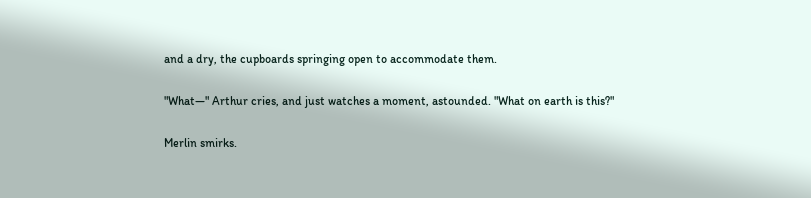and a dry, the cupboards springing open to accommodate them.

"What—" Arthur cries, and just watches a moment, astounded. "What on earth is this?"

Merlin smirks.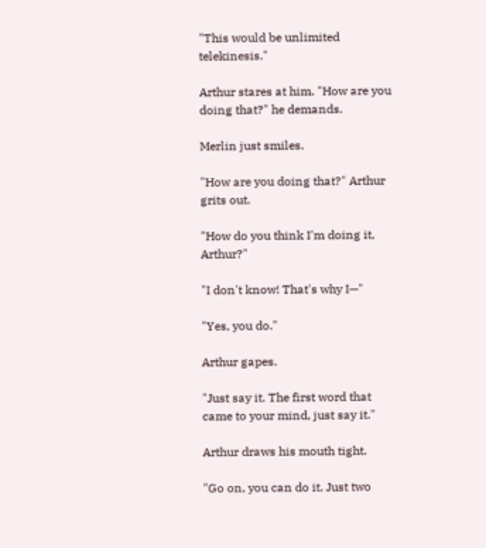"This would be unlimited telekinesis."

Arthur stares at him. "How are you doing that?" he demands.

Merlin just smiles.

"How are you doing that?" Arthur grits out.

"How do you think I'm doing it, Arthur?"

"I don't know! That's why I—"

"Yes, you do."

Arthur gapes.

"Just say it. The first word that came to your mind, just say it."

Arthur draws his mouth tight.

"Go on, you can do it. Just two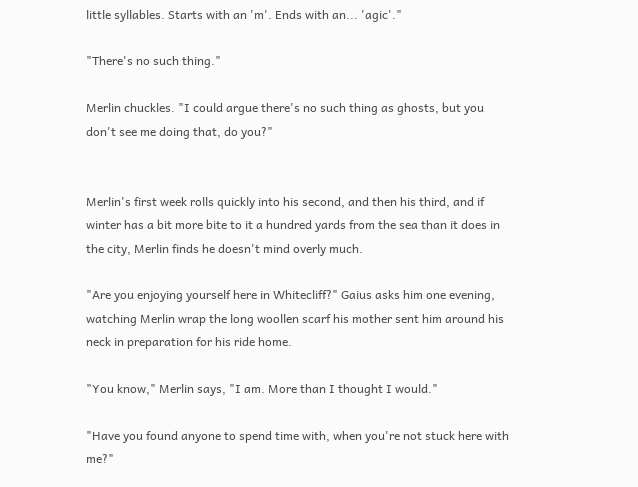little syllables. Starts with an 'm'. Ends with an... 'agic'."

"There's no such thing."

Merlin chuckles. "I could argue there's no such thing as ghosts, but you don't see me doing that, do you?"


Merlin's first week rolls quickly into his second, and then his third, and if winter has a bit more bite to it a hundred yards from the sea than it does in the city, Merlin finds he doesn't mind overly much.

"Are you enjoying yourself here in Whitecliff?" Gaius asks him one evening, watching Merlin wrap the long woollen scarf his mother sent him around his neck in preparation for his ride home.

"You know," Merlin says, "I am. More than I thought I would."

"Have you found anyone to spend time with, when you're not stuck here with me?"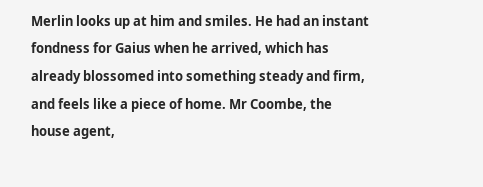Merlin looks up at him and smiles. He had an instant fondness for Gaius when he arrived, which has already blossomed into something steady and firm, and feels like a piece of home. Mr Coombe, the house agent,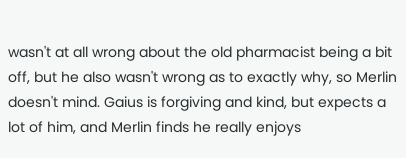wasn't at all wrong about the old pharmacist being a bit off, but he also wasn't wrong as to exactly why, so Merlin doesn't mind. Gaius is forgiving and kind, but expects a lot of him, and Merlin finds he really enjoys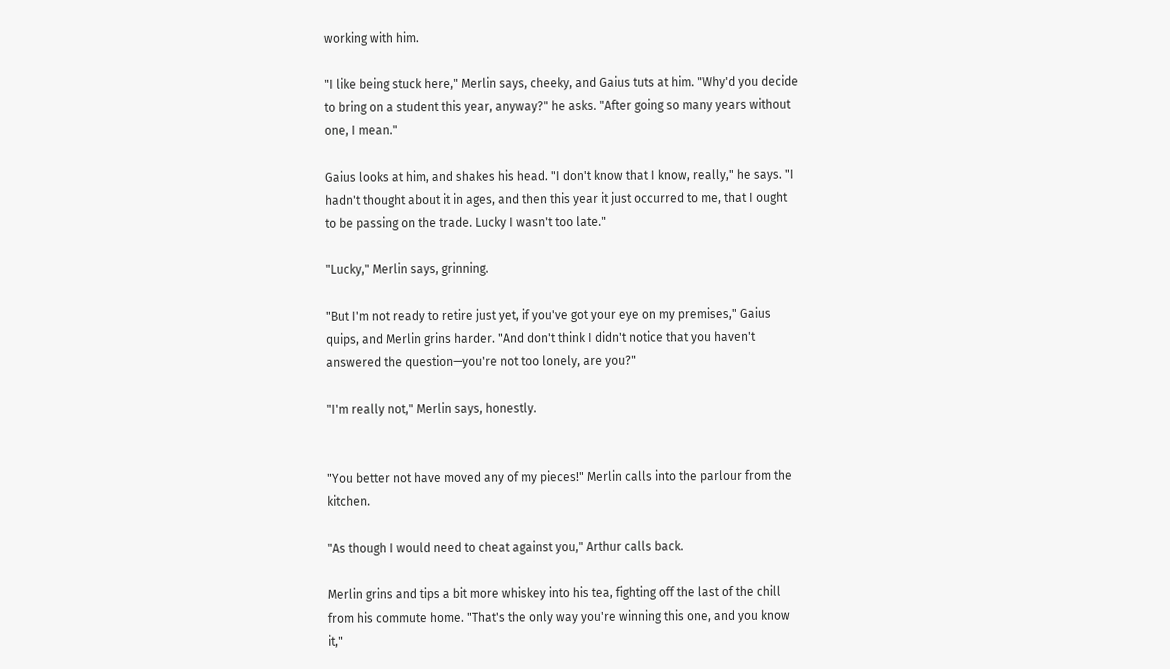working with him.

"I like being stuck here," Merlin says, cheeky, and Gaius tuts at him. "Why'd you decide to bring on a student this year, anyway?" he asks. "After going so many years without one, I mean."

Gaius looks at him, and shakes his head. "I don't know that I know, really," he says. "I hadn't thought about it in ages, and then this year it just occurred to me, that I ought to be passing on the trade. Lucky I wasn't too late."

"Lucky," Merlin says, grinning.

"But I'm not ready to retire just yet, if you've got your eye on my premises," Gaius quips, and Merlin grins harder. "And don't think I didn't notice that you haven't answered the question—you're not too lonely, are you?"

"I'm really not," Merlin says, honestly.


"You better not have moved any of my pieces!" Merlin calls into the parlour from the kitchen.

"As though I would need to cheat against you," Arthur calls back.

Merlin grins and tips a bit more whiskey into his tea, fighting off the last of the chill from his commute home. "That's the only way you're winning this one, and you know it,"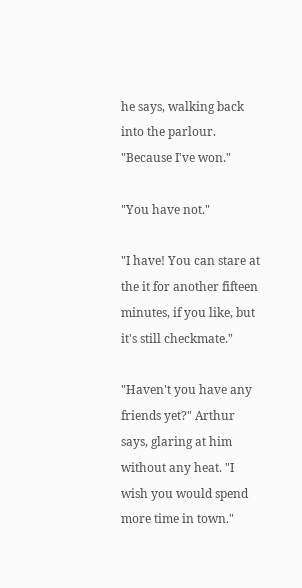he says, walking back into the parlour. "Because I've won."

"You have not."

"I have! You can stare at the it for another fifteen minutes, if you like, but it's still checkmate."

"Haven't you have any friends yet?" Arthur says, glaring at him without any heat. "I wish you would spend more time in town."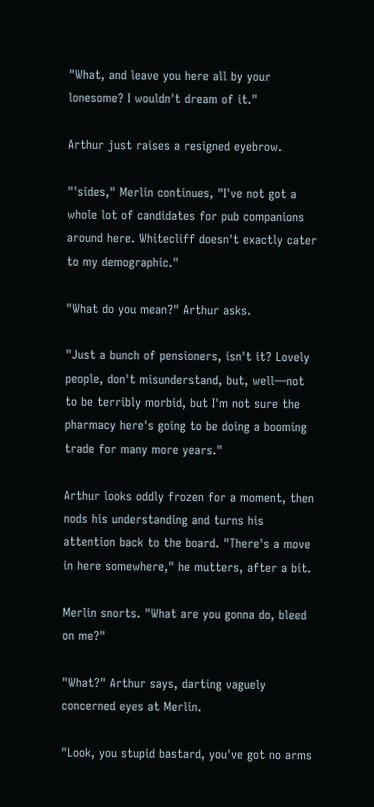"What, and leave you here all by your lonesome? I wouldn't dream of it."

Arthur just raises a resigned eyebrow.

"'sides," Merlin continues, "I've not got a whole lot of candidates for pub companions around here. Whitecliff doesn't exactly cater to my demographic."

"What do you mean?" Arthur asks.

"Just a bunch of pensioners, isn't it? Lovely people, don't misunderstand, but, well—not to be terribly morbid, but I'm not sure the pharmacy here's going to be doing a booming trade for many more years."

Arthur looks oddly frozen for a moment, then nods his understanding and turns his attention back to the board. "There's a move in here somewhere," he mutters, after a bit.

Merlin snorts. "What are you gonna do, bleed on me?"

"What?" Arthur says, darting vaguely concerned eyes at Merlin.

"Look, you stupid bastard, you've got no arms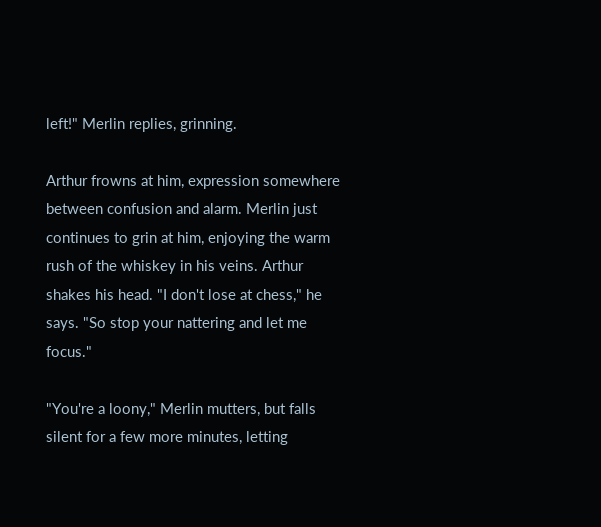left!" Merlin replies, grinning.

Arthur frowns at him, expression somewhere between confusion and alarm. Merlin just continues to grin at him, enjoying the warm rush of the whiskey in his veins. Arthur shakes his head. "I don't lose at chess," he says. "So stop your nattering and let me focus."

"You're a loony," Merlin mutters, but falls silent for a few more minutes, letting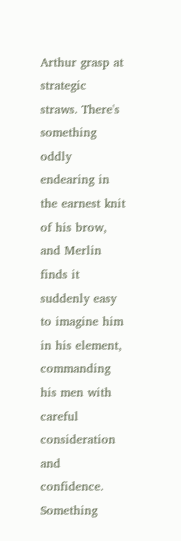Arthur grasp at strategic straws. There's something oddly endearing in the earnest knit of his brow, and Merlin finds it suddenly easy to imagine him in his element, commanding his men with careful consideration and confidence. Something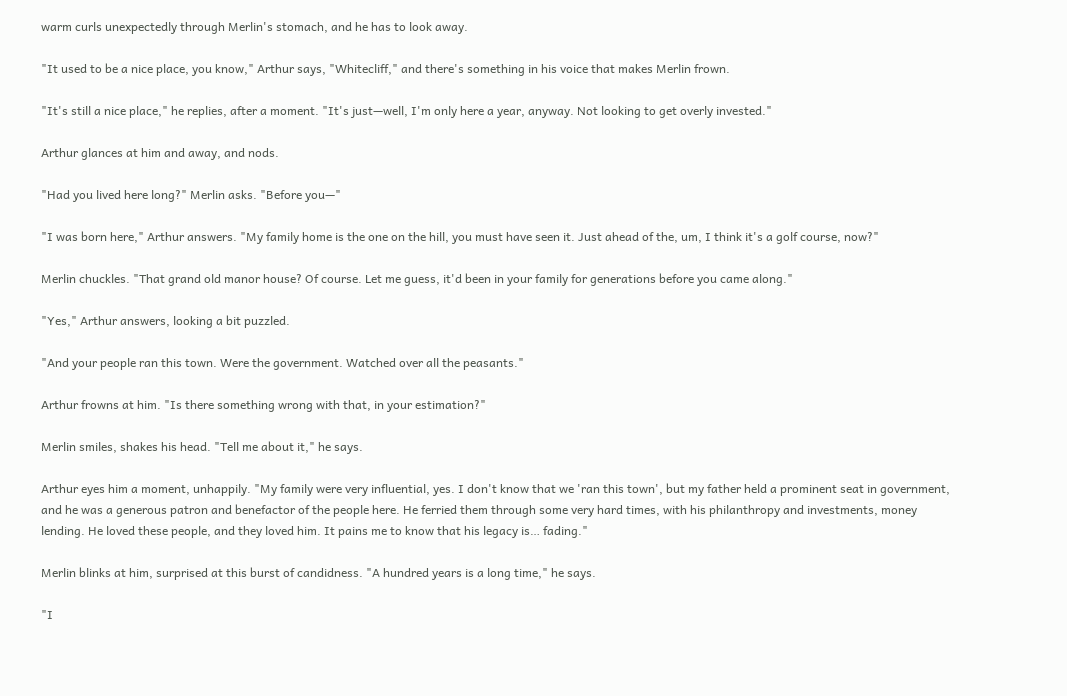warm curls unexpectedly through Merlin's stomach, and he has to look away.

"It used to be a nice place, you know," Arthur says, "Whitecliff," and there's something in his voice that makes Merlin frown.

"It's still a nice place," he replies, after a moment. "It's just—well, I'm only here a year, anyway. Not looking to get overly invested."

Arthur glances at him and away, and nods.

"Had you lived here long?" Merlin asks. "Before you—"

"I was born here," Arthur answers. "My family home is the one on the hill, you must have seen it. Just ahead of the, um, I think it's a golf course, now?"

Merlin chuckles. "That grand old manor house? Of course. Let me guess, it'd been in your family for generations before you came along."

"Yes," Arthur answers, looking a bit puzzled.

"And your people ran this town. Were the government. Watched over all the peasants."

Arthur frowns at him. "Is there something wrong with that, in your estimation?"

Merlin smiles, shakes his head. "Tell me about it," he says.

Arthur eyes him a moment, unhappily. "My family were very influential, yes. I don't know that we 'ran this town', but my father held a prominent seat in government, and he was a generous patron and benefactor of the people here. He ferried them through some very hard times, with his philanthropy and investments, money lending. He loved these people, and they loved him. It pains me to know that his legacy is… fading."

Merlin blinks at him, surprised at this burst of candidness. "A hundred years is a long time," he says.

"I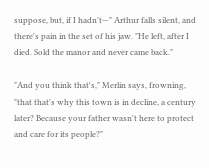suppose, but, if I hadn't—" Arthur falls silent, and there's pain in the set of his jaw. "He left, after I died. Sold the manor and never came back."

"And you think that's," Merlin says, frowning, "that that's why this town is in decline, a century later? Because your father wasn't here to protect and care for its people?"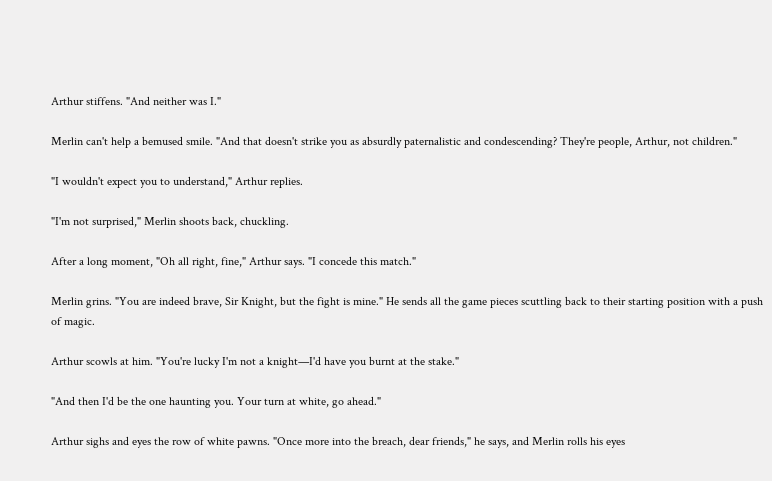Arthur stiffens. "And neither was I."

Merlin can't help a bemused smile. "And that doesn't strike you as absurdly paternalistic and condescending? They're people, Arthur, not children."

"I wouldn't expect you to understand," Arthur replies.

"I'm not surprised," Merlin shoots back, chuckling.

After a long moment, "Oh all right, fine," Arthur says. "I concede this match."

Merlin grins. "You are indeed brave, Sir Knight, but the fight is mine." He sends all the game pieces scuttling back to their starting position with a push of magic.

Arthur scowls at him. "You're lucky I'm not a knight—I'd have you burnt at the stake."

"And then I'd be the one haunting you. Your turn at white, go ahead."

Arthur sighs and eyes the row of white pawns. "Once more into the breach, dear friends," he says, and Merlin rolls his eyes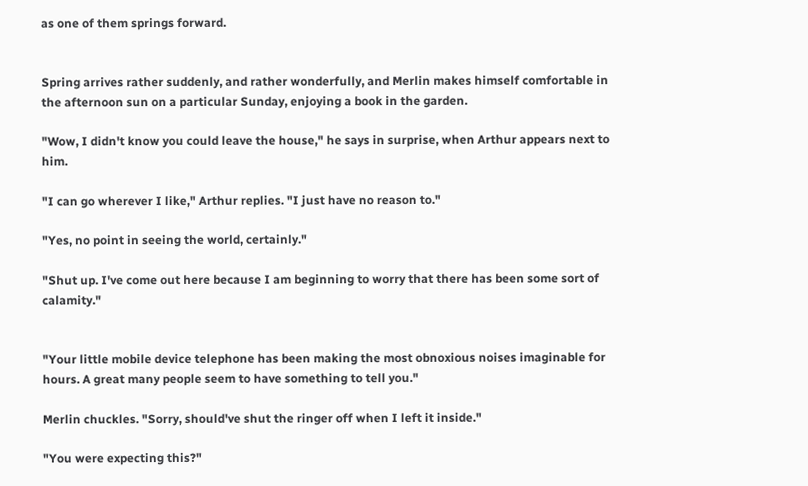as one of them springs forward.


Spring arrives rather suddenly, and rather wonderfully, and Merlin makes himself comfortable in the afternoon sun on a particular Sunday, enjoying a book in the garden.

"Wow, I didn't know you could leave the house," he says in surprise, when Arthur appears next to him.

"I can go wherever I like," Arthur replies. "I just have no reason to."

"Yes, no point in seeing the world, certainly."

"Shut up. I've come out here because I am beginning to worry that there has been some sort of calamity."


"Your little mobile device telephone has been making the most obnoxious noises imaginable for hours. A great many people seem to have something to tell you."

Merlin chuckles. "Sorry, should've shut the ringer off when I left it inside."

"You were expecting this?"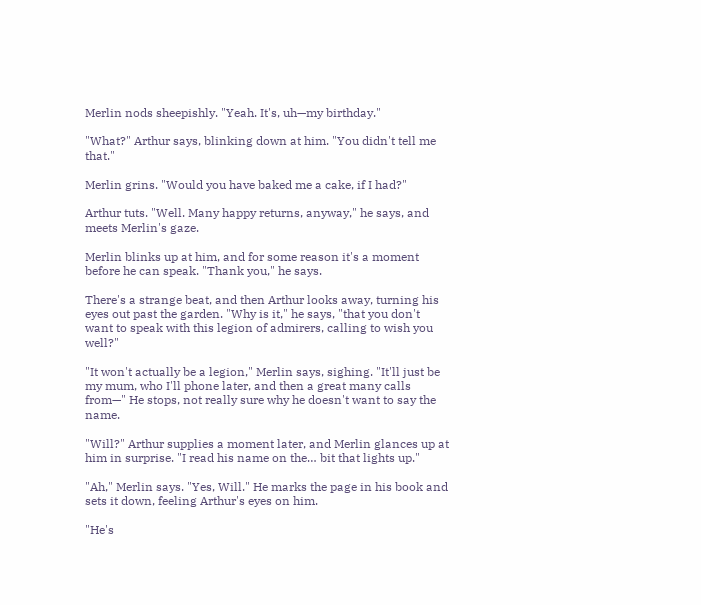Merlin nods sheepishly. "Yeah. It's, uh—my birthday."

"What?" Arthur says, blinking down at him. "You didn't tell me that."

Merlin grins. "Would you have baked me a cake, if I had?"

Arthur tuts. "Well. Many happy returns, anyway," he says, and meets Merlin's gaze.

Merlin blinks up at him, and for some reason it's a moment before he can speak. "Thank you," he says.

There's a strange beat, and then Arthur looks away, turning his eyes out past the garden. "Why is it," he says, "that you don't want to speak with this legion of admirers, calling to wish you well?"

"It won't actually be a legion," Merlin says, sighing. "It'll just be my mum, who I'll phone later, and then a great many calls from—" He stops, not really sure why he doesn't want to say the name.

"Will?" Arthur supplies a moment later, and Merlin glances up at him in surprise. "I read his name on the… bit that lights up."

"Ah," Merlin says. "Yes, Will." He marks the page in his book and sets it down, feeling Arthur's eyes on him.

"He's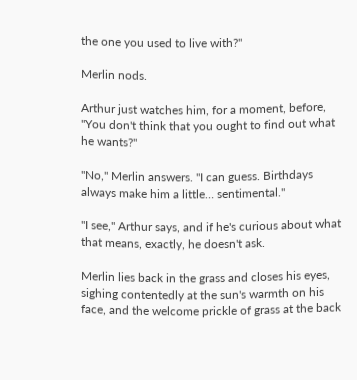the one you used to live with?"

Merlin nods.

Arthur just watches him, for a moment, before, "You don't think that you ought to find out what he wants?"

"No," Merlin answers. "I can guess. Birthdays always make him a little… sentimental."

"I see," Arthur says, and if he's curious about what that means, exactly, he doesn't ask.

Merlin lies back in the grass and closes his eyes, sighing contentedly at the sun's warmth on his face, and the welcome prickle of grass at the back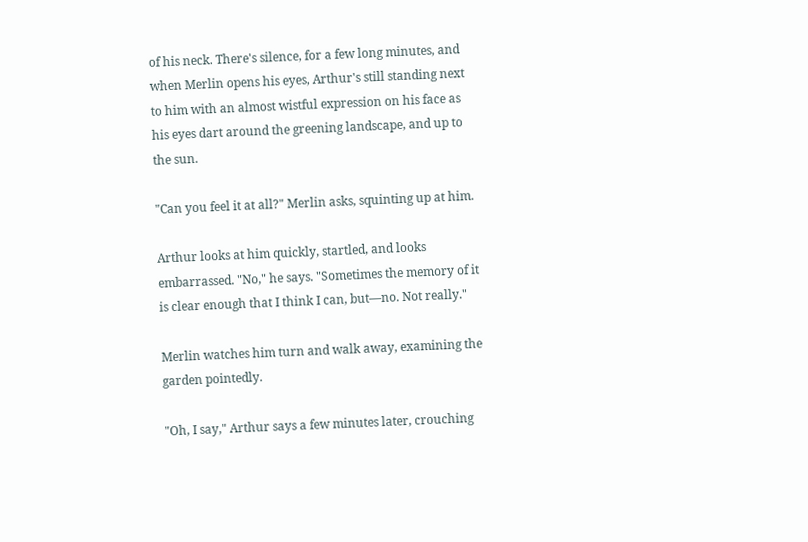of his neck. There's silence, for a few long minutes, and when Merlin opens his eyes, Arthur's still standing next to him with an almost wistful expression on his face as his eyes dart around the greening landscape, and up to the sun.

"Can you feel it at all?" Merlin asks, squinting up at him.

Arthur looks at him quickly, startled, and looks embarrassed. "No," he says. "Sometimes the memory of it is clear enough that I think I can, but—no. Not really."

Merlin watches him turn and walk away, examining the garden pointedly.

"Oh, I say," Arthur says a few minutes later, crouching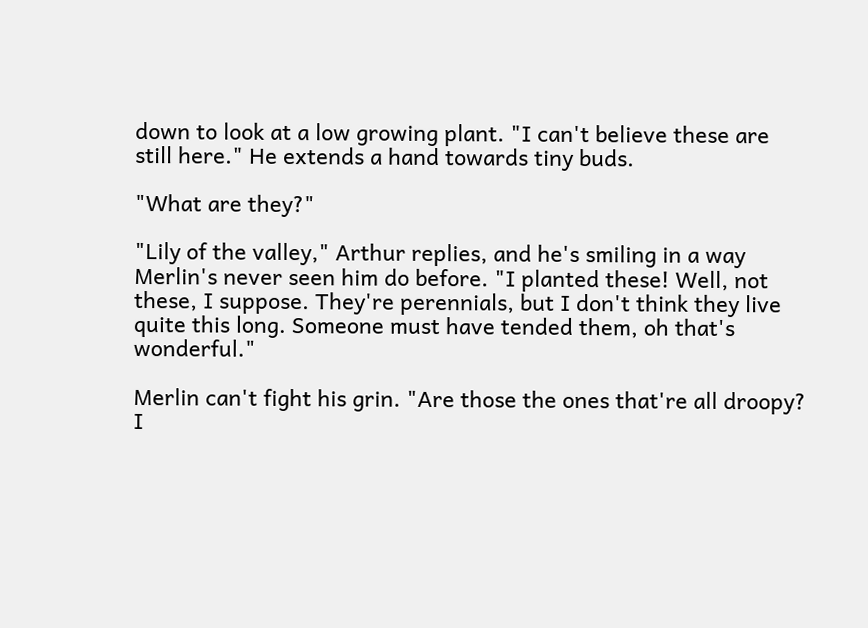down to look at a low growing plant. "I can't believe these are still here." He extends a hand towards tiny buds.

"What are they?"

"Lily of the valley," Arthur replies, and he's smiling in a way Merlin's never seen him do before. "I planted these! Well, not these, I suppose. They're perennials, but I don't think they live quite this long. Someone must have tended them, oh that's wonderful."

Merlin can't fight his grin. "Are those the ones that're all droopy? I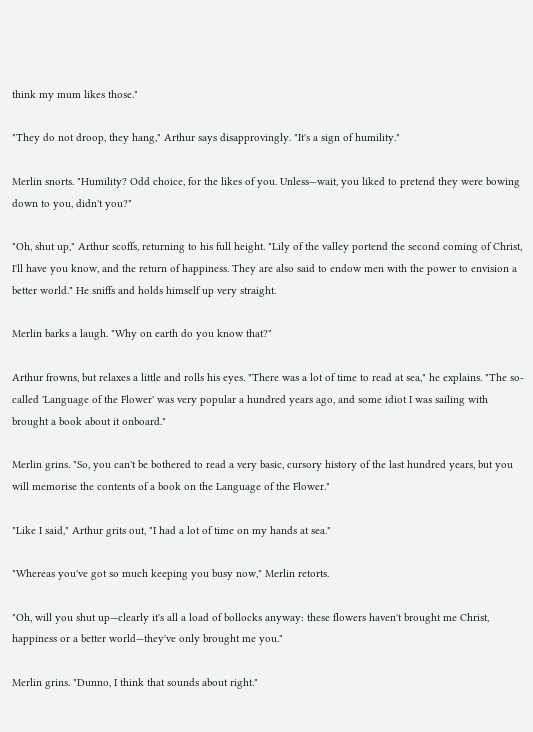think my mum likes those."

"They do not droop, they hang," Arthur says disapprovingly. "It's a sign of humility."

Merlin snorts. "Humility? Odd choice, for the likes of you. Unless—wait, you liked to pretend they were bowing down to you, didn't you?"

"Oh, shut up," Arthur scoffs, returning to his full height. "Lily of the valley portend the second coming of Christ, I'll have you know, and the return of happiness. They are also said to endow men with the power to envision a better world." He sniffs and holds himself up very straight.

Merlin barks a laugh. "Why on earth do you know that?"

Arthur frowns, but relaxes a little and rolls his eyes. "There was a lot of time to read at sea," he explains. "The so-called 'Language of the Flower' was very popular a hundred years ago, and some idiot I was sailing with brought a book about it onboard."

Merlin grins. "So, you can't be bothered to read a very basic, cursory history of the last hundred years, but you will memorise the contents of a book on the Language of the Flower."

"Like I said," Arthur grits out, "I had a lot of time on my hands at sea."

"Whereas you've got so much keeping you busy now," Merlin retorts.

"Oh, will you shut up—clearly it's all a load of bollocks anyway: these flowers haven't brought me Christ, happiness or a better world—they've only brought me you."

Merlin grins. "Dunno, I think that sounds about right."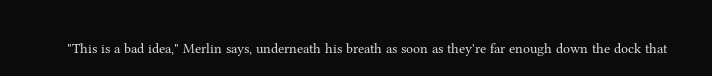"This is a bad idea," Merlin says, underneath his breath as soon as they're far enough down the dock that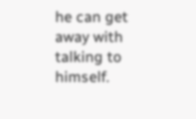he can get away with talking to himself.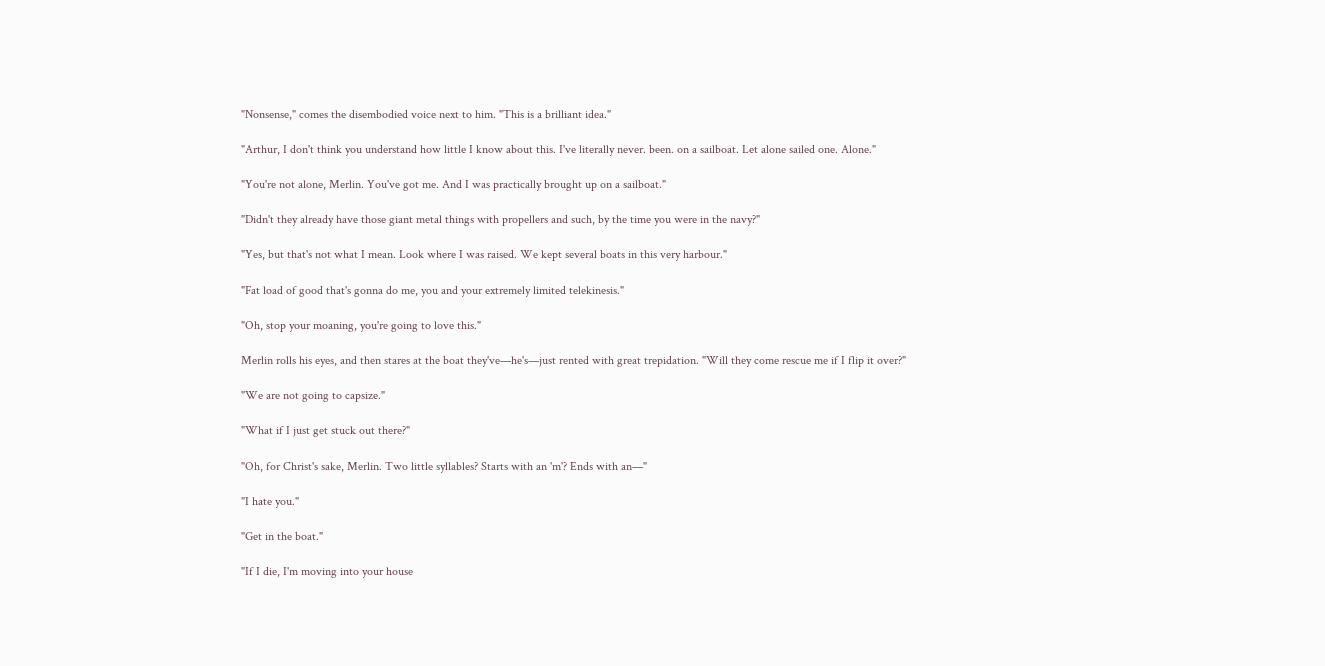"Nonsense," comes the disembodied voice next to him. "This is a brilliant idea."

"Arthur, I don't think you understand how little I know about this. I've literally never. been. on a sailboat. Let alone sailed one. Alone."

"You're not alone, Merlin. You've got me. And I was practically brought up on a sailboat."

"Didn't they already have those giant metal things with propellers and such, by the time you were in the navy?"

"Yes, but that's not what I mean. Look where I was raised. We kept several boats in this very harbour."

"Fat load of good that's gonna do me, you and your extremely limited telekinesis."

"Oh, stop your moaning, you're going to love this."

Merlin rolls his eyes, and then stares at the boat they've—he's—just rented with great trepidation. "Will they come rescue me if I flip it over?"

"We are not going to capsize."

"What if I just get stuck out there?"

"Oh, for Christ's sake, Merlin. Two little syllables? Starts with an 'm'? Ends with an—"

"I hate you."

"Get in the boat."

"If I die, I'm moving into your house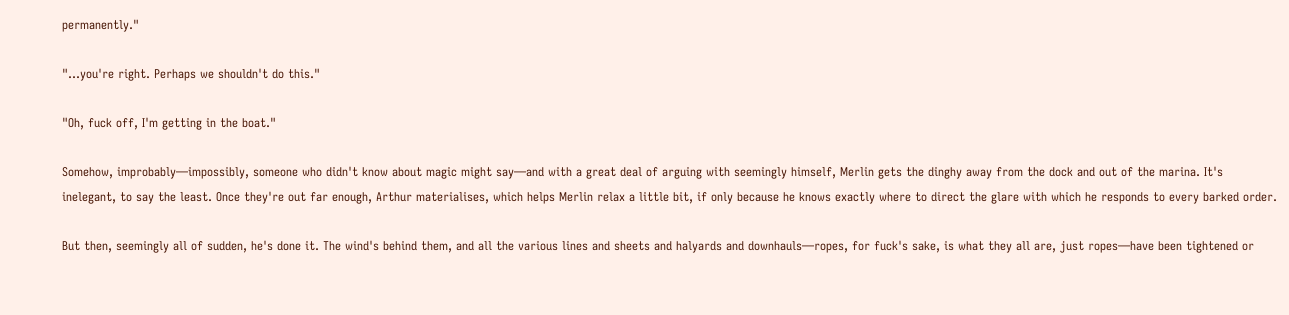permanently."

"...you're right. Perhaps we shouldn't do this."

"Oh, fuck off, I'm getting in the boat."

Somehow, improbably—impossibly, someone who didn't know about magic might say—and with a great deal of arguing with seemingly himself, Merlin gets the dinghy away from the dock and out of the marina. It's inelegant, to say the least. Once they're out far enough, Arthur materialises, which helps Merlin relax a little bit, if only because he knows exactly where to direct the glare with which he responds to every barked order.

But then, seemingly all of sudden, he's done it. The wind's behind them, and all the various lines and sheets and halyards and downhauls—ropes, for fuck's sake, is what they all are, just ropes—have been tightened or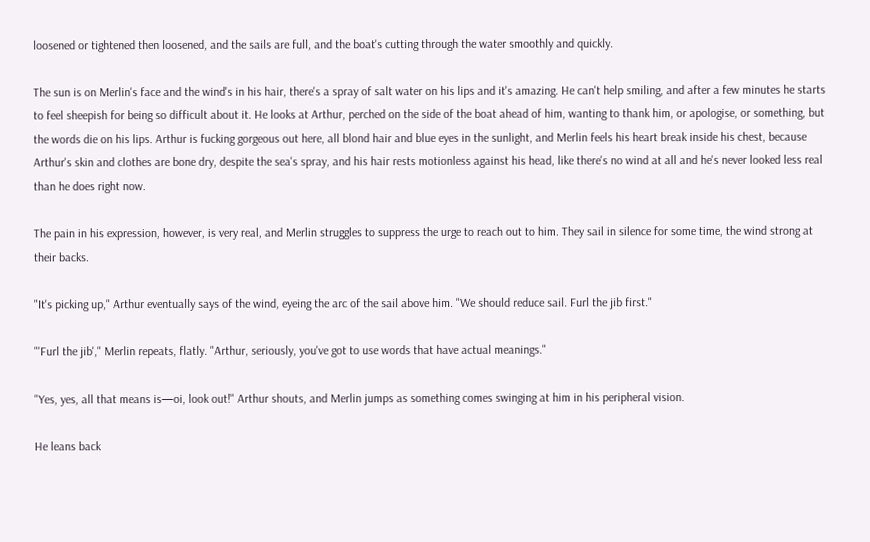loosened or tightened then loosened, and the sails are full, and the boat's cutting through the water smoothly and quickly.

The sun is on Merlin's face and the wind's in his hair, there's a spray of salt water on his lips and it's amazing. He can't help smiling, and after a few minutes he starts to feel sheepish for being so difficult about it. He looks at Arthur, perched on the side of the boat ahead of him, wanting to thank him, or apologise, or something, but the words die on his lips. Arthur is fucking gorgeous out here, all blond hair and blue eyes in the sunlight, and Merlin feels his heart break inside his chest, because Arthur's skin and clothes are bone dry, despite the sea's spray, and his hair rests motionless against his head, like there's no wind at all and he's never looked less real than he does right now.

The pain in his expression, however, is very real, and Merlin struggles to suppress the urge to reach out to him. They sail in silence for some time, the wind strong at their backs.

"It's picking up," Arthur eventually says of the wind, eyeing the arc of the sail above him. "We should reduce sail. Furl the jib first."

"'Furl the jib'," Merlin repeats, flatly. "Arthur, seriously, you've got to use words that have actual meanings."

"Yes, yes, all that means is—oi, look out!" Arthur shouts, and Merlin jumps as something comes swinging at him in his peripheral vision.

He leans back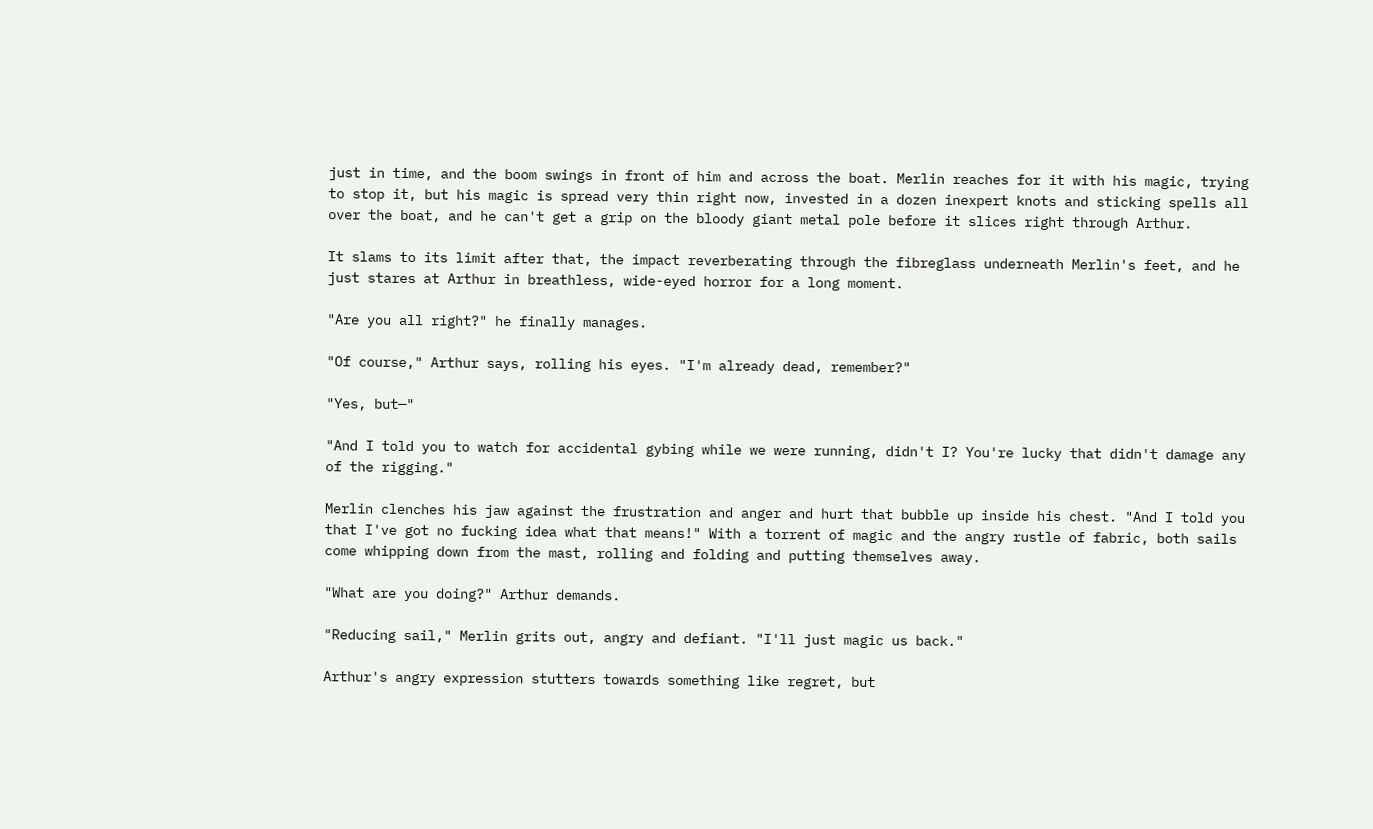just in time, and the boom swings in front of him and across the boat. Merlin reaches for it with his magic, trying to stop it, but his magic is spread very thin right now, invested in a dozen inexpert knots and sticking spells all over the boat, and he can't get a grip on the bloody giant metal pole before it slices right through Arthur.

It slams to its limit after that, the impact reverberating through the fibreglass underneath Merlin's feet, and he just stares at Arthur in breathless, wide-eyed horror for a long moment.

"Are you all right?" he finally manages.

"Of course," Arthur says, rolling his eyes. "I'm already dead, remember?"

"Yes, but—"

"And I told you to watch for accidental gybing while we were running, didn't I? You're lucky that didn't damage any of the rigging."

Merlin clenches his jaw against the frustration and anger and hurt that bubble up inside his chest. "And I told you that I've got no fucking idea what that means!" With a torrent of magic and the angry rustle of fabric, both sails come whipping down from the mast, rolling and folding and putting themselves away.

"What are you doing?" Arthur demands.

"Reducing sail," Merlin grits out, angry and defiant. "I'll just magic us back."

Arthur's angry expression stutters towards something like regret, but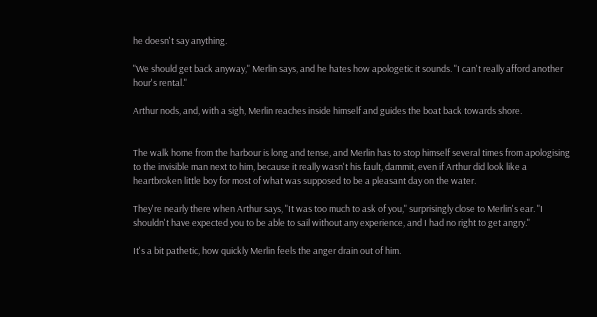he doesn't say anything.

"We should get back anyway," Merlin says, and he hates how apologetic it sounds. "I can't really afford another hour's rental."

Arthur nods, and, with a sigh, Merlin reaches inside himself and guides the boat back towards shore.


The walk home from the harbour is long and tense, and Merlin has to stop himself several times from apologising to the invisible man next to him, because it really wasn't his fault, dammit, even if Arthur did look like a heartbroken little boy for most of what was supposed to be a pleasant day on the water.

They're nearly there when Arthur says, "It was too much to ask of you," surprisingly close to Merlin's ear. "I shouldn't have expected you to be able to sail without any experience, and I had no right to get angry."

It's a bit pathetic, how quickly Merlin feels the anger drain out of him.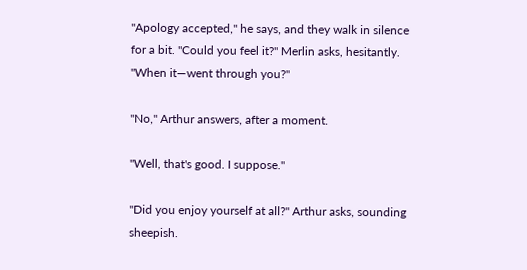"Apology accepted," he says, and they walk in silence for a bit. "Could you feel it?" Merlin asks, hesitantly. "When it—went through you?"

"No," Arthur answers, after a moment.

"Well, that's good. I suppose."

"Did you enjoy yourself at all?" Arthur asks, sounding sheepish.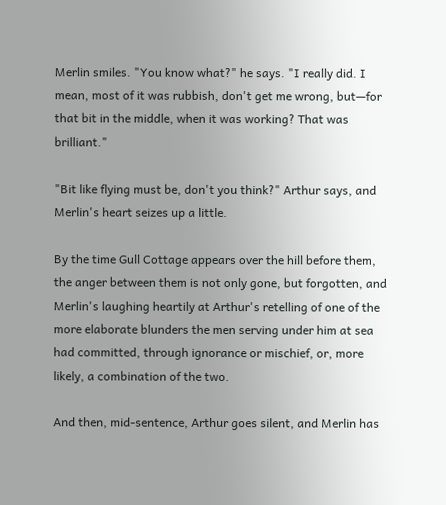Merlin smiles. "You know what?" he says. "I really did. I mean, most of it was rubbish, don't get me wrong, but—for that bit in the middle, when it was working? That was brilliant."

"Bit like flying must be, don't you think?" Arthur says, and Merlin's heart seizes up a little.

By the time Gull Cottage appears over the hill before them, the anger between them is not only gone, but forgotten, and Merlin's laughing heartily at Arthur's retelling of one of the more elaborate blunders the men serving under him at sea had committed, through ignorance or mischief, or, more likely, a combination of the two.

And then, mid-sentence, Arthur goes silent, and Merlin has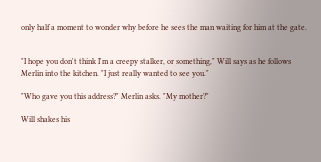only half a moment to wonder why before he sees the man waiting for him at the gate.


"I hope you don't think I'm a creepy stalker, or something," Will says as he follows Merlin into the kitchen. "I just really wanted to see you."

"Who gave you this address?" Merlin asks. "My mother?"

Will shakes his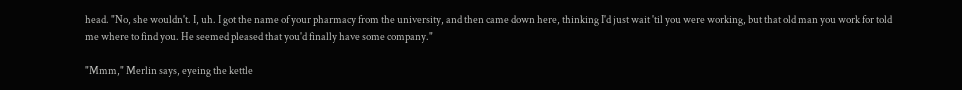head. "No, she wouldn't. I, uh. I got the name of your pharmacy from the university, and then came down here, thinking I'd just wait 'til you were working, but that old man you work for told me where to find you. He seemed pleased that you'd finally have some company."

"Mmm," Merlin says, eyeing the kettle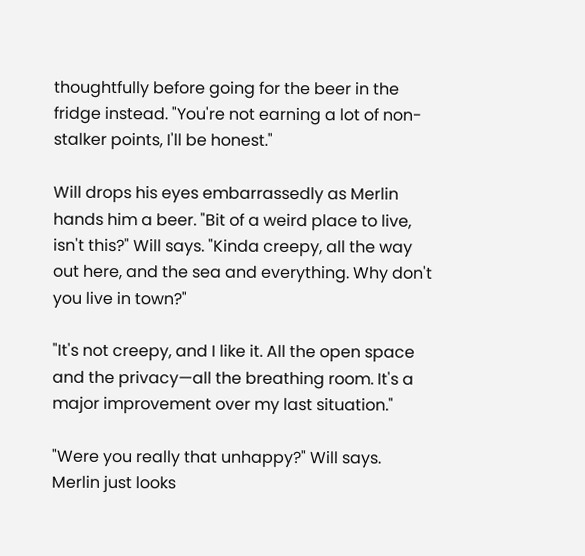thoughtfully before going for the beer in the fridge instead. "You're not earning a lot of non-stalker points, I'll be honest."

Will drops his eyes embarrassedly as Merlin hands him a beer. "Bit of a weird place to live, isn't this?" Will says. "Kinda creepy, all the way out here, and the sea and everything. Why don't you live in town?"

"It's not creepy, and I like it. All the open space and the privacy—all the breathing room. It's a major improvement over my last situation."

"Were you really that unhappy?" Will says. Merlin just looks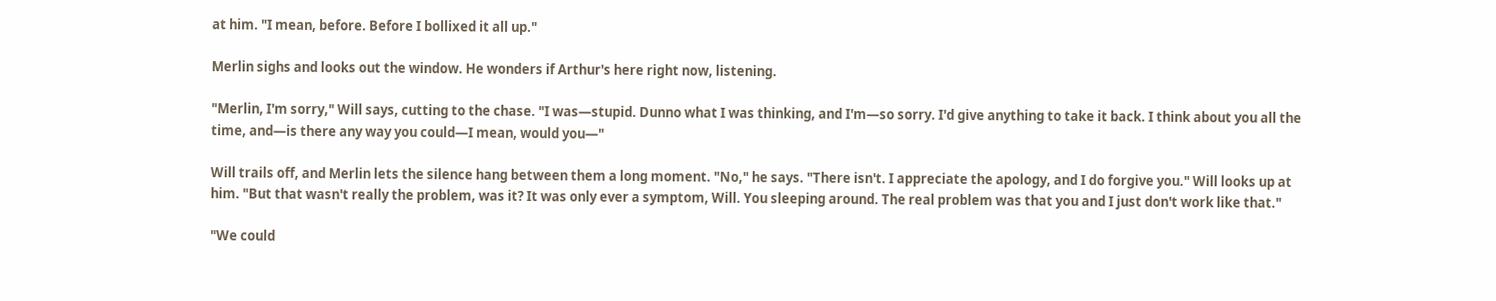at him. "I mean, before. Before I bollixed it all up."

Merlin sighs and looks out the window. He wonders if Arthur's here right now, listening.

"Merlin, I'm sorry," Will says, cutting to the chase. "I was—stupid. Dunno what I was thinking, and I'm—so sorry. I'd give anything to take it back. I think about you all the time, and—is there any way you could—I mean, would you—"

Will trails off, and Merlin lets the silence hang between them a long moment. "No," he says. "There isn't. I appreciate the apology, and I do forgive you." Will looks up at him. "But that wasn't really the problem, was it? It was only ever a symptom, Will. You sleeping around. The real problem was that you and I just don't work like that."

"We could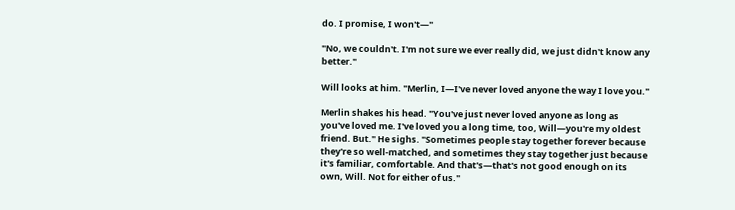do. I promise, I won't—"

"No, we couldn't. I'm not sure we ever really did, we just didn't know any better."

Will looks at him. "Merlin, I—I've never loved anyone the way I love you."

Merlin shakes his head. "You've just never loved anyone as long as you've loved me. I've loved you a long time, too, Will—you're my oldest friend. But." He sighs. "Sometimes people stay together forever because they're so well-matched, and sometimes they stay together just because it's familiar, comfortable. And that's—that's not good enough on its own, Will. Not for either of us."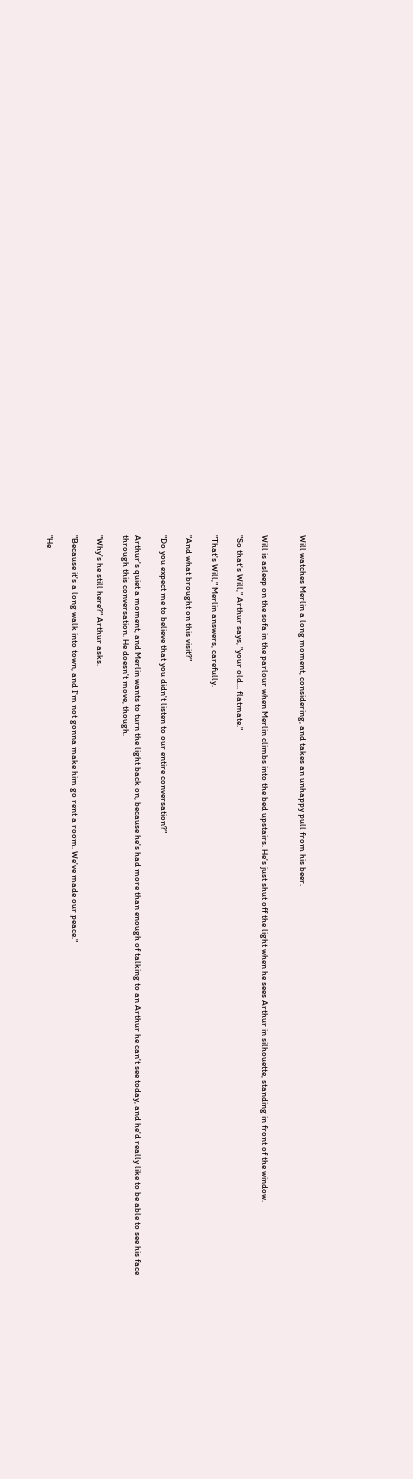Will watches Merlin a long moment, considering, and takes an unhappy pull from his beer.


Will is asleep on the sofa in the parlour when Merlin climbs into the bed upstairs. He's just shut off the light when he sees Arthur in silhouette, standing in front of the window.

"So that's Will," Arthur says, "your old... flatmate."

"That's Will," Merlin answers, carefully.

"And what brought on this visit?"

"Do you expect me to believe that you didn't listen to our entire conversation?"

Arthur's quiet a moment, and Merlin wants to turn the light back on, because he's had more than enough of talking to an Arthur he can't see today, and he'd really like to be able to see his face through this conversation. He doesn't move, though.

"Why's he still here?" Arthur asks.

"Because it's a long walk into town, and I'm not gonna make him go rent a room. We've made our peace."

"He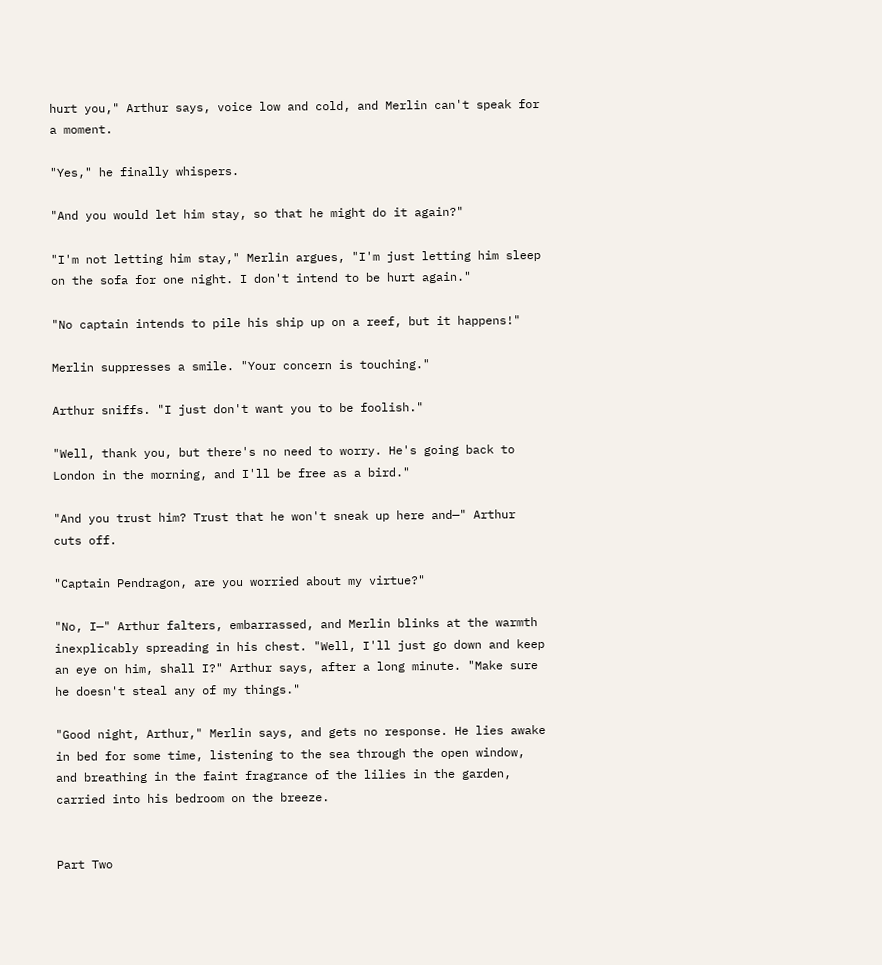hurt you," Arthur says, voice low and cold, and Merlin can't speak for a moment.

"Yes," he finally whispers.

"And you would let him stay, so that he might do it again?"

"I'm not letting him stay," Merlin argues, "I'm just letting him sleep on the sofa for one night. I don't intend to be hurt again."

"No captain intends to pile his ship up on a reef, but it happens!"

Merlin suppresses a smile. "Your concern is touching."

Arthur sniffs. "I just don't want you to be foolish."

"Well, thank you, but there's no need to worry. He's going back to London in the morning, and I'll be free as a bird."

"And you trust him? Trust that he won't sneak up here and—" Arthur cuts off.

"Captain Pendragon, are you worried about my virtue?"

"No, I—" Arthur falters, embarrassed, and Merlin blinks at the warmth inexplicably spreading in his chest. "Well, I'll just go down and keep an eye on him, shall I?" Arthur says, after a long minute. "Make sure he doesn't steal any of my things."

"Good night, Arthur," Merlin says, and gets no response. He lies awake in bed for some time, listening to the sea through the open window, and breathing in the faint fragrance of the lilies in the garden, carried into his bedroom on the breeze.


Part Two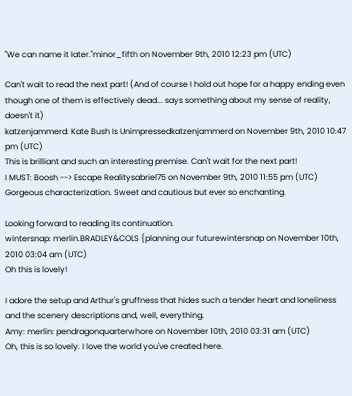"We can name it later."minor_fifth on November 9th, 2010 12:23 pm (UTC)

Can't wait to read the next part! (And of course I hold out hope for a happy ending even though one of them is effectively dead... says something about my sense of reality, doesn't it)
katzenjammerd: Kate Bush Is Unimpressedkatzenjammerd on November 9th, 2010 10:47 pm (UTC)
This is brilliant and such an interesting premise. Can't wait for the next part!
I MUST: Boosh --> Escape Realitysabriel75 on November 9th, 2010 11:55 pm (UTC)
Gorgeous characterization. Sweet and cautious but ever so enchanting.

Looking forward to reading its continuation.
wintersnap: merlin.BRADLEY&COLS {planning our futurewintersnap on November 10th, 2010 03:04 am (UTC)
Oh this is lovely!

I adore the setup and Arthur's gruffness that hides such a tender heart and loneliness and the scenery descriptions and, well, everything.
Amy: merlin: pendragonquarterwhore on November 10th, 2010 03:31 am (UTC)
Oh, this is so lovely. I love the world you've created here.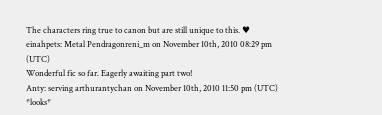The characters ring true to canon but are still unique to this. ♥
einahpets: Metal Pendragonreni_m on November 10th, 2010 08:29 pm (UTC)
Wonderful fic so far. Eagerly awaiting part two!
Anty: serving arthurantychan on November 10th, 2010 11:50 pm (UTC)
*looks*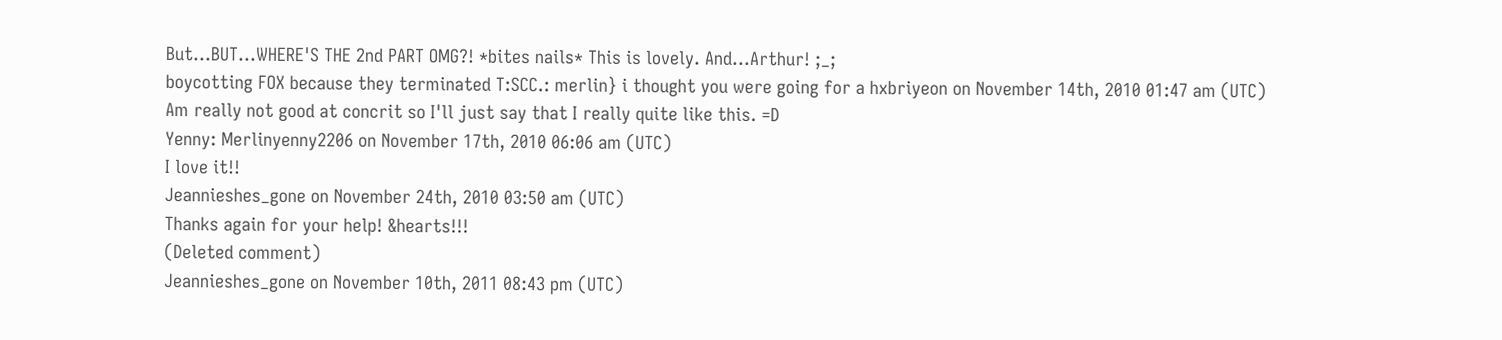But...BUT...WHERE'S THE 2nd PART OMG?! *bites nails* This is lovely. And...Arthur! ;_;
boycotting FOX because they terminated T:SCC.: merlin} i thought you were going for a hxbriyeon on November 14th, 2010 01:47 am (UTC)
Am really not good at concrit so I'll just say that I really quite like this. =D
Yenny: Merlinyenny2206 on November 17th, 2010 06:06 am (UTC)
I love it!!
Jeannieshes_gone on November 24th, 2010 03:50 am (UTC)
Thanks again for your help! &hearts!!!
(Deleted comment)
Jeannieshes_gone on November 10th, 2011 08:43 pm (UTC)